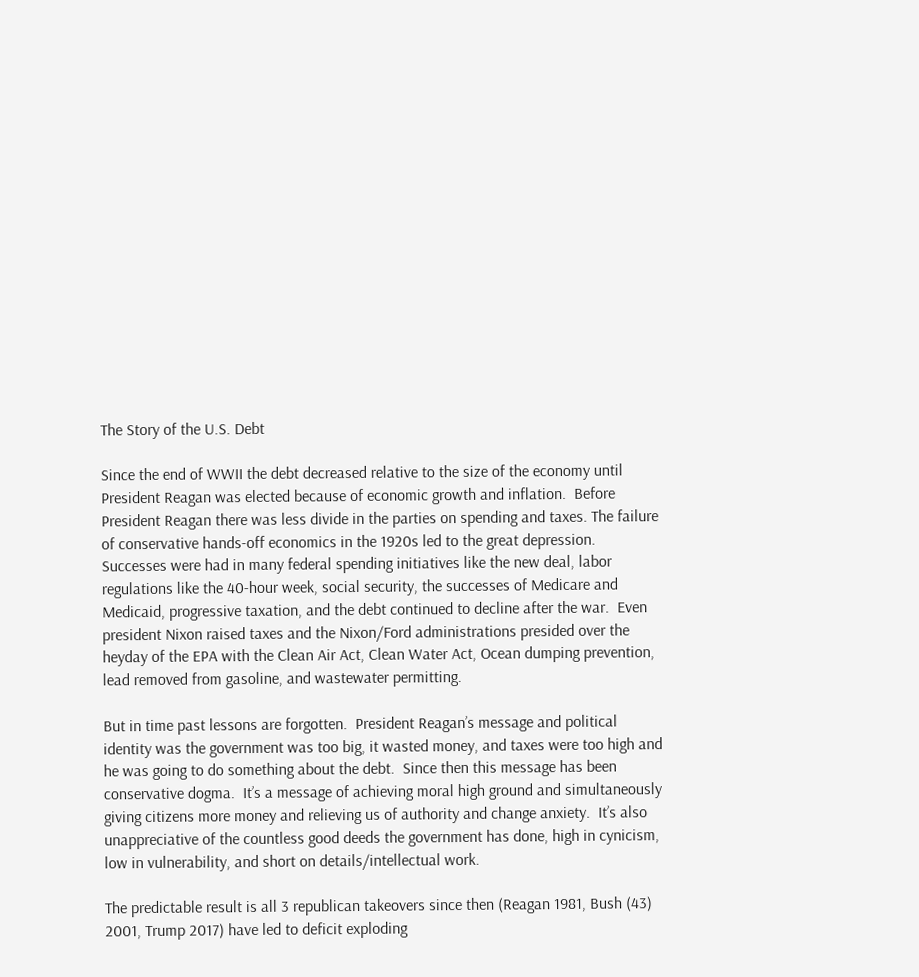The Story of the U.S. Debt

Since the end of WWII the debt decreased relative to the size of the economy until President Reagan was elected because of economic growth and inflation.  Before President Reagan there was less divide in the parties on spending and taxes. The failure of conservative hands-off economics in the 1920s led to the great depression.  Successes were had in many federal spending initiatives like the new deal, labor regulations like the 40-hour week, social security, the successes of Medicare and Medicaid, progressive taxation, and the debt continued to decline after the war.  Even president Nixon raised taxes and the Nixon/Ford administrations presided over the heyday of the EPA with the Clean Air Act, Clean Water Act, Ocean dumping prevention, lead removed from gasoline, and wastewater permitting.

But in time past lessons are forgotten.  President Reagan’s message and political identity was the government was too big, it wasted money, and taxes were too high and he was going to do something about the debt.  Since then this message has been conservative dogma.  It’s a message of achieving moral high ground and simultaneously giving citizens more money and relieving us of authority and change anxiety.  It’s also unappreciative of the countless good deeds the government has done, high in cynicism, low in vulnerability, and short on details/intellectual work.

The predictable result is all 3 republican takeovers since then (Reagan 1981, Bush (43) 2001, Trump 2017) have led to deficit exploding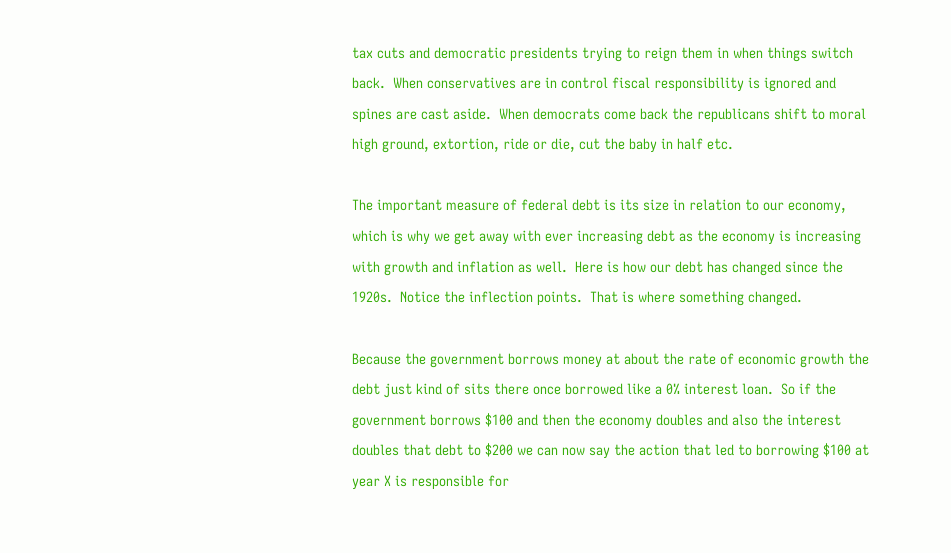tax cuts and democratic presidents trying to reign them in when things switch back.  When conservatives are in control fiscal responsibility is ignored and spines are cast aside.  When democrats come back the republicans shift to moral high ground, extortion, ride or die, cut the baby in half etc.

The important measure of federal debt is its size in relation to our economy, which is why we get away with ever increasing debt as the economy is increasing with growth and inflation as well.  Here is how our debt has changed since the 1920s.  Notice the inflection points.  That is where something changed.

Because the government borrows money at about the rate of economic growth the debt just kind of sits there once borrowed like a 0% interest loan.  So if the government borrows $100 and then the economy doubles and also the interest doubles that debt to $200 we can now say the action that led to borrowing $100 at year X is responsible for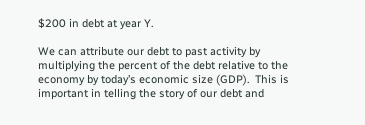$200 in debt at year Y.

We can attribute our debt to past activity by multiplying the percent of the debt relative to the economy by today’s economic size (GDP).  This is important in telling the story of our debt and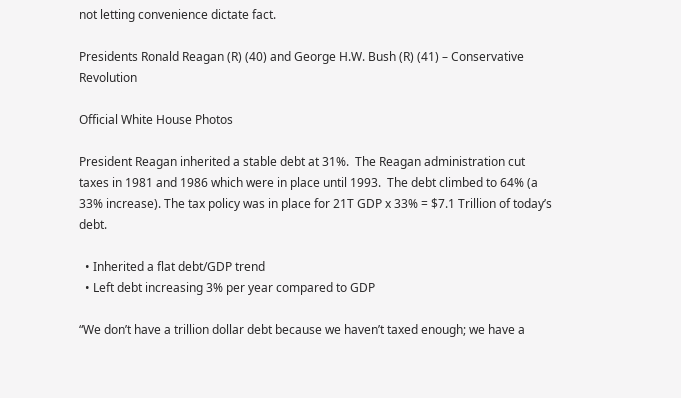not letting convenience dictate fact.

Presidents Ronald Reagan (R) (40) and George H.W. Bush (R) (41) – Conservative Revolution

Official White House Photos

President Reagan inherited a stable debt at 31%.  The Reagan administration cut taxes in 1981 and 1986 which were in place until 1993.  The debt climbed to 64% (a 33% increase). The tax policy was in place for 21T GDP x 33% = $7.1 Trillion of today’s debt.

  • Inherited a flat debt/GDP trend
  • Left debt increasing 3% per year compared to GDP

“We don’t have a trillion dollar debt because we haven’t taxed enough; we have a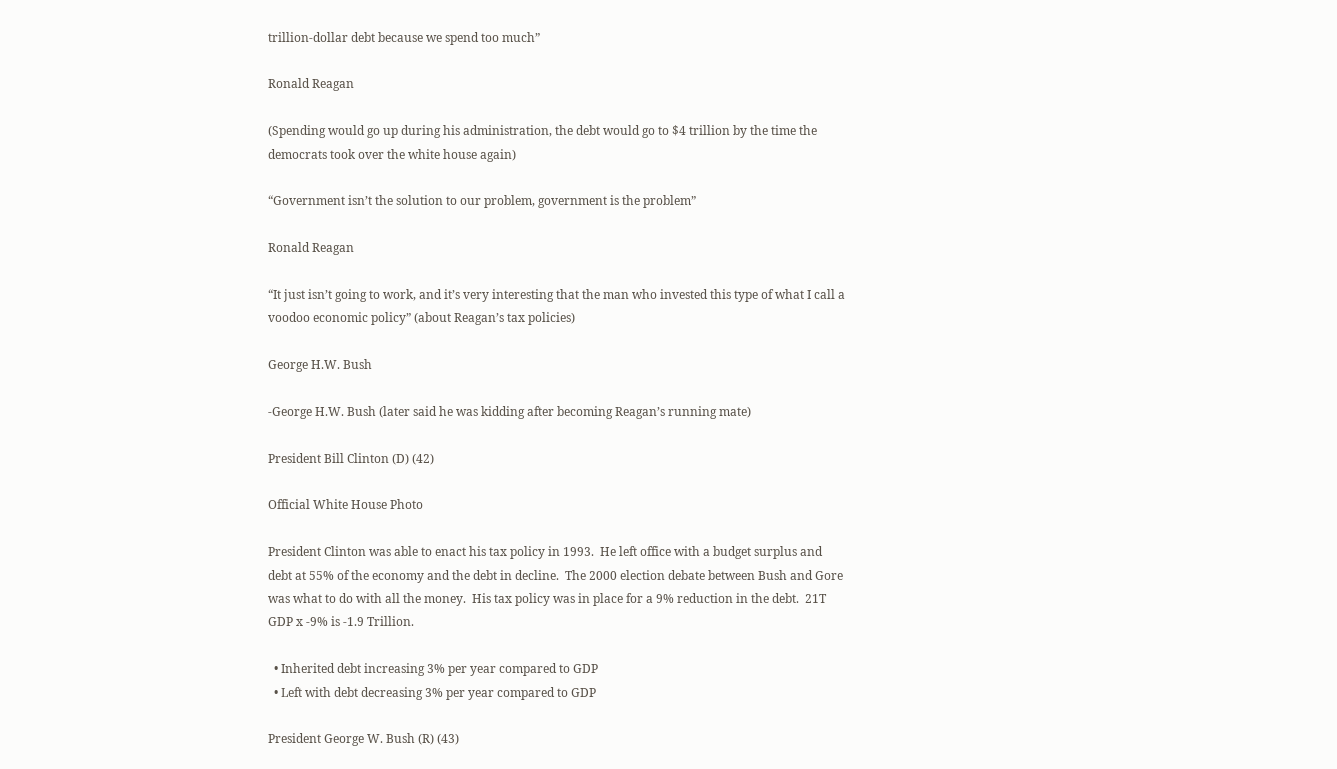trillion-dollar debt because we spend too much”

Ronald Reagan

(Spending would go up during his administration, the debt would go to $4 trillion by the time the democrats took over the white house again)

“Government isn’t the solution to our problem, government is the problem”

Ronald Reagan

“It just isn’t going to work, and it’s very interesting that the man who invested this type of what I call a voodoo economic policy” (about Reagan’s tax policies)

George H.W. Bush

-George H.W. Bush (later said he was kidding after becoming Reagan’s running mate)

President Bill Clinton (D) (42)

Official White House Photo

President Clinton was able to enact his tax policy in 1993.  He left office with a budget surplus and debt at 55% of the economy and the debt in decline.  The 2000 election debate between Bush and Gore was what to do with all the money.  His tax policy was in place for a 9% reduction in the debt.  21T GDP x -9% is -1.9 Trillion.

  • Inherited debt increasing 3% per year compared to GDP
  • Left with debt decreasing 3% per year compared to GDP

President George W. Bush (R) (43)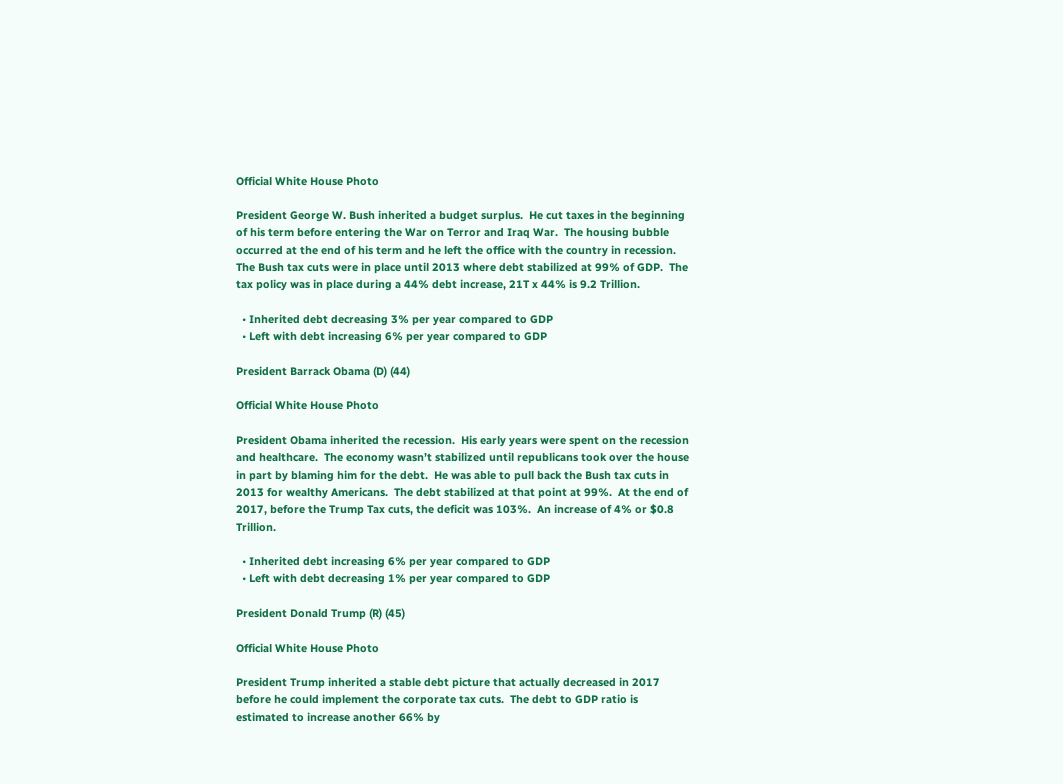Official White House Photo

President George W. Bush inherited a budget surplus.  He cut taxes in the beginning of his term before entering the War on Terror and Iraq War.  The housing bubble occurred at the end of his term and he left the office with the country in recession.  The Bush tax cuts were in place until 2013 where debt stabilized at 99% of GDP.  The tax policy was in place during a 44% debt increase, 21T x 44% is 9.2 Trillion.

  • Inherited debt decreasing 3% per year compared to GDP
  • Left with debt increasing 6% per year compared to GDP

President Barrack Obama (D) (44)

Official White House Photo

President Obama inherited the recession.  His early years were spent on the recession and healthcare.  The economy wasn’t stabilized until republicans took over the house in part by blaming him for the debt.  He was able to pull back the Bush tax cuts in 2013 for wealthy Americans.  The debt stabilized at that point at 99%.  At the end of 2017, before the Trump Tax cuts, the deficit was 103%.  An increase of 4% or $0.8 Trillion.

  • Inherited debt increasing 6% per year compared to GDP
  • Left with debt decreasing 1% per year compared to GDP

President Donald Trump (R) (45)

Official White House Photo

President Trump inherited a stable debt picture that actually decreased in 2017 before he could implement the corporate tax cuts.  The debt to GDP ratio is estimated to increase another 66% by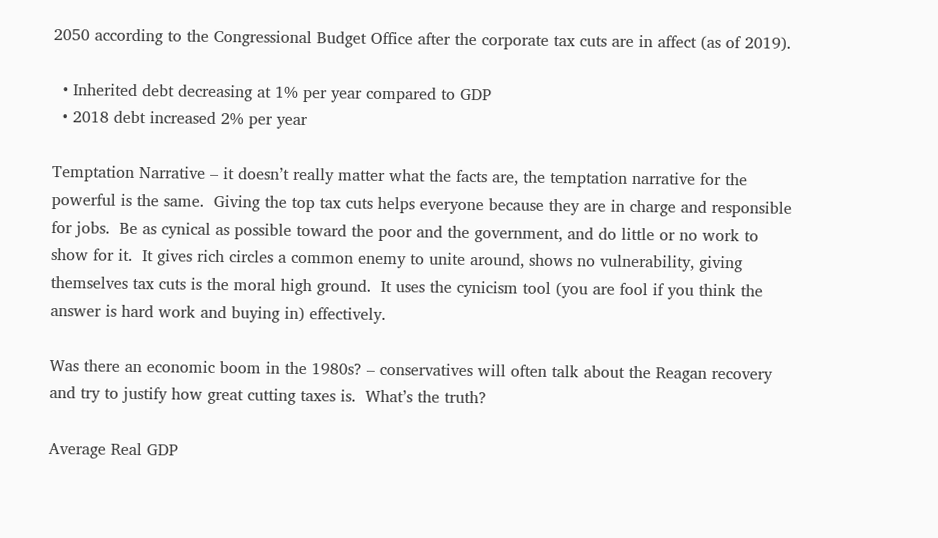2050 according to the Congressional Budget Office after the corporate tax cuts are in affect (as of 2019).

  • Inherited debt decreasing at 1% per year compared to GDP
  • 2018 debt increased 2% per year

Temptation Narrative – it doesn’t really matter what the facts are, the temptation narrative for the powerful is the same.  Giving the top tax cuts helps everyone because they are in charge and responsible for jobs.  Be as cynical as possible toward the poor and the government, and do little or no work to show for it.  It gives rich circles a common enemy to unite around, shows no vulnerability, giving themselves tax cuts is the moral high ground.  It uses the cynicism tool (you are fool if you think the answer is hard work and buying in) effectively.

Was there an economic boom in the 1980s? – conservatives will often talk about the Reagan recovery and try to justify how great cutting taxes is.  What’s the truth?

Average Real GDP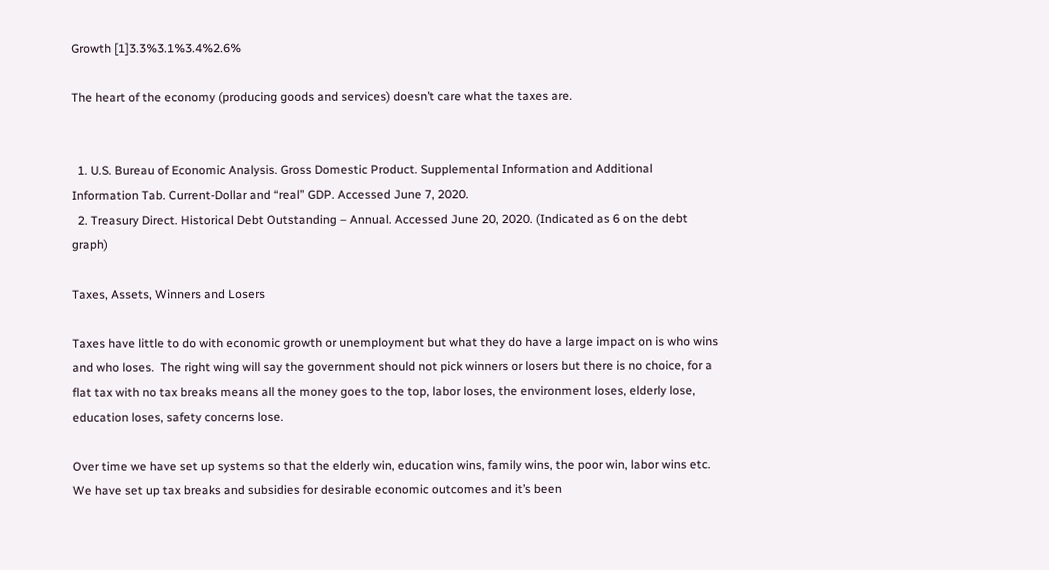Growth [1]3.3%3.1%3.4%2.6%

The heart of the economy (producing goods and services) doesn’t care what the taxes are.


  1. U.S. Bureau of Economic Analysis. Gross Domestic Product. Supplemental Information and Additional Information Tab. Current-Dollar and “real” GDP. Accessed June 7, 2020.
  2. Treasury Direct. Historical Debt Outstanding – Annual. Accessed June 20, 2020. (Indicated as 6 on the debt graph)

Taxes, Assets, Winners and Losers

Taxes have little to do with economic growth or unemployment but what they do have a large impact on is who wins and who loses.  The right wing will say the government should not pick winners or losers but there is no choice, for a flat tax with no tax breaks means all the money goes to the top, labor loses, the environment loses, elderly lose, education loses, safety concerns lose.

Over time we have set up systems so that the elderly win, education wins, family wins, the poor win, labor wins etc.  We have set up tax breaks and subsidies for desirable economic outcomes and it’s been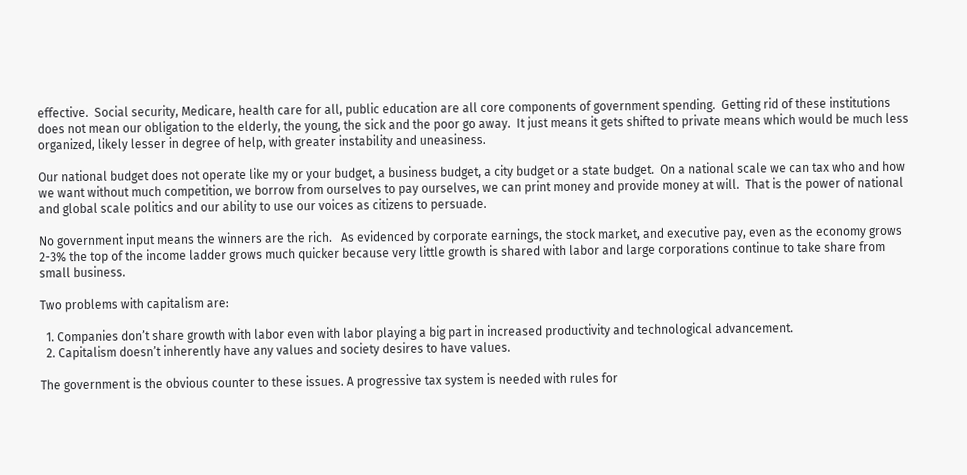effective.  Social security, Medicare, health care for all, public education are all core components of government spending.  Getting rid of these institutions does not mean our obligation to the elderly, the young, the sick and the poor go away.  It just means it gets shifted to private means which would be much less organized, likely lesser in degree of help, with greater instability and uneasiness.

Our national budget does not operate like my or your budget, a business budget, a city budget or a state budget.  On a national scale we can tax who and how we want without much competition, we borrow from ourselves to pay ourselves, we can print money and provide money at will.  That is the power of national and global scale politics and our ability to use our voices as citizens to persuade.

No government input means the winners are the rich.   As evidenced by corporate earnings, the stock market, and executive pay, even as the economy grows 2-3% the top of the income ladder grows much quicker because very little growth is shared with labor and large corporations continue to take share from small business.

Two problems with capitalism are:

  1. Companies don’t share growth with labor even with labor playing a big part in increased productivity and technological advancement.
  2. Capitalism doesn’t inherently have any values and society desires to have values.

The government is the obvious counter to these issues. A progressive tax system is needed with rules for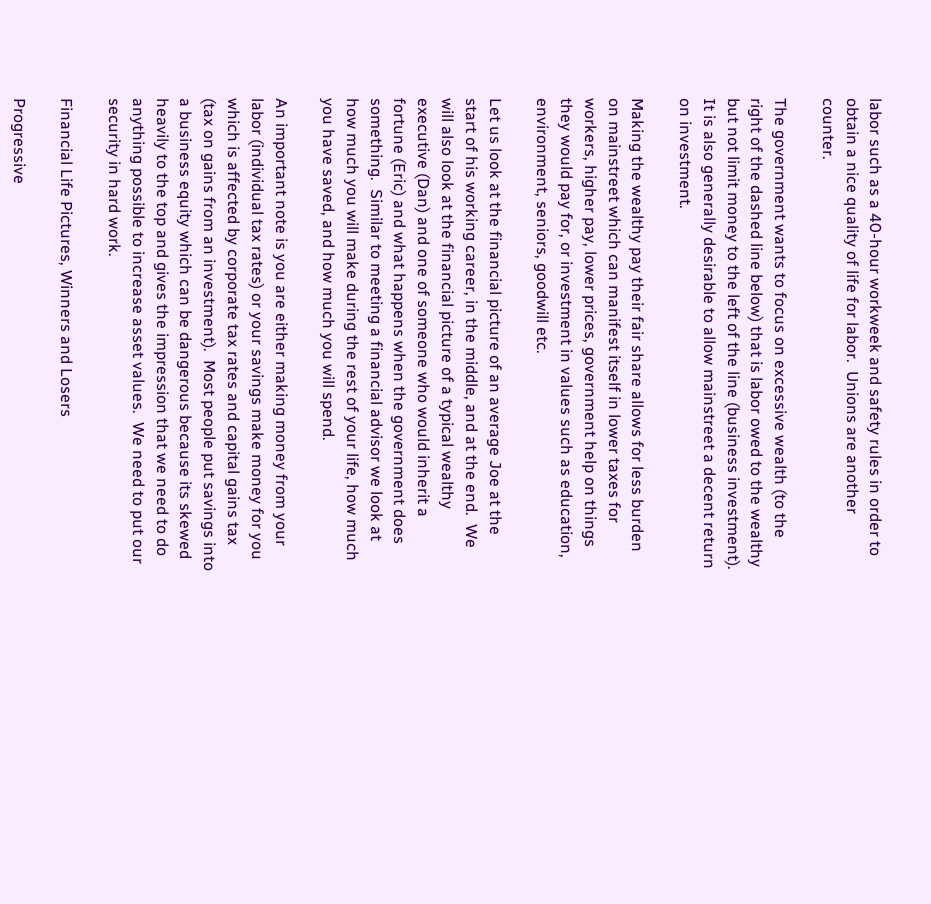labor such as a 40-hour workweek and safety rules in order to obtain a nice quality of life for labor.  Unions are another counter.

The government wants to focus on excessive wealth (to the right of the dashed line below) that is labor owed to the wealthy but not limit money to the left of the line (business investment). It is also generally desirable to allow mainstreet a decent return on investment.

Making the wealthy pay their fair share allows for less burden on mainstreet which can manifest itself in lower taxes for workers, higher pay, lower prices, government help on things they would pay for, or investment in values such as education, environment, seniors, goodwill etc.

Let us look at the financial picture of an average Joe at the start of his working career, in the middle, and at the end.  We will also look at the financial picture of a typical wealthy executive (Dan) and one of someone who would inherit a fortune (Eric) and what happens when the government does something.  Similar to meeting a financial advisor we look at how much you will make during the rest of your life, how much you have saved, and how much you will spend.

An important note is you are either making money from your labor (individual tax rates) or your savings make money for you which is affected by corporate tax rates and capital gains tax (tax on gains from an investment).  Most people put savings into a business equity which can be dangerous because its skewed heavily to the top and gives the impression that we need to do anything possible to increase asset values.  We need to put our security in hard work.

Financial Life Pictures, Winners and Losers

Progressive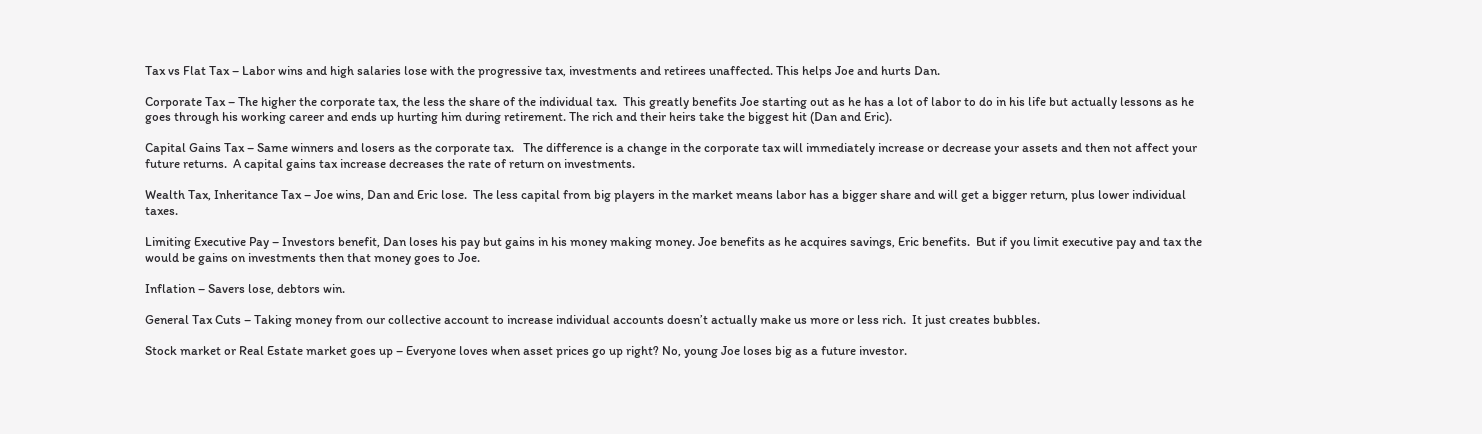Tax vs Flat Tax – Labor wins and high salaries lose with the progressive tax, investments and retirees unaffected. This helps Joe and hurts Dan.

Corporate Tax – The higher the corporate tax, the less the share of the individual tax.  This greatly benefits Joe starting out as he has a lot of labor to do in his life but actually lessons as he goes through his working career and ends up hurting him during retirement. The rich and their heirs take the biggest hit (Dan and Eric).

Capital Gains Tax – Same winners and losers as the corporate tax.   The difference is a change in the corporate tax will immediately increase or decrease your assets and then not affect your future returns.  A capital gains tax increase decreases the rate of return on investments.

Wealth Tax, Inheritance Tax – Joe wins, Dan and Eric lose.  The less capital from big players in the market means labor has a bigger share and will get a bigger return, plus lower individual taxes.

Limiting Executive Pay – Investors benefit, Dan loses his pay but gains in his money making money. Joe benefits as he acquires savings, Eric benefits.  But if you limit executive pay and tax the would be gains on investments then that money goes to Joe.

Inflation – Savers lose, debtors win.

General Tax Cuts – Taking money from our collective account to increase individual accounts doesn’t actually make us more or less rich.  It just creates bubbles.

Stock market or Real Estate market goes up – Everyone loves when asset prices go up right? No, young Joe loses big as a future investor.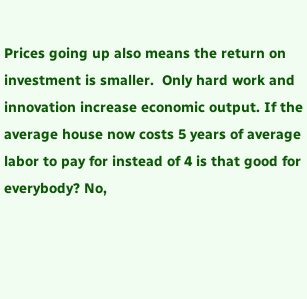Prices going up also means the return on investment is smaller.  Only hard work and innovation increase economic output. If the average house now costs 5 years of average labor to pay for instead of 4 is that good for everybody? No,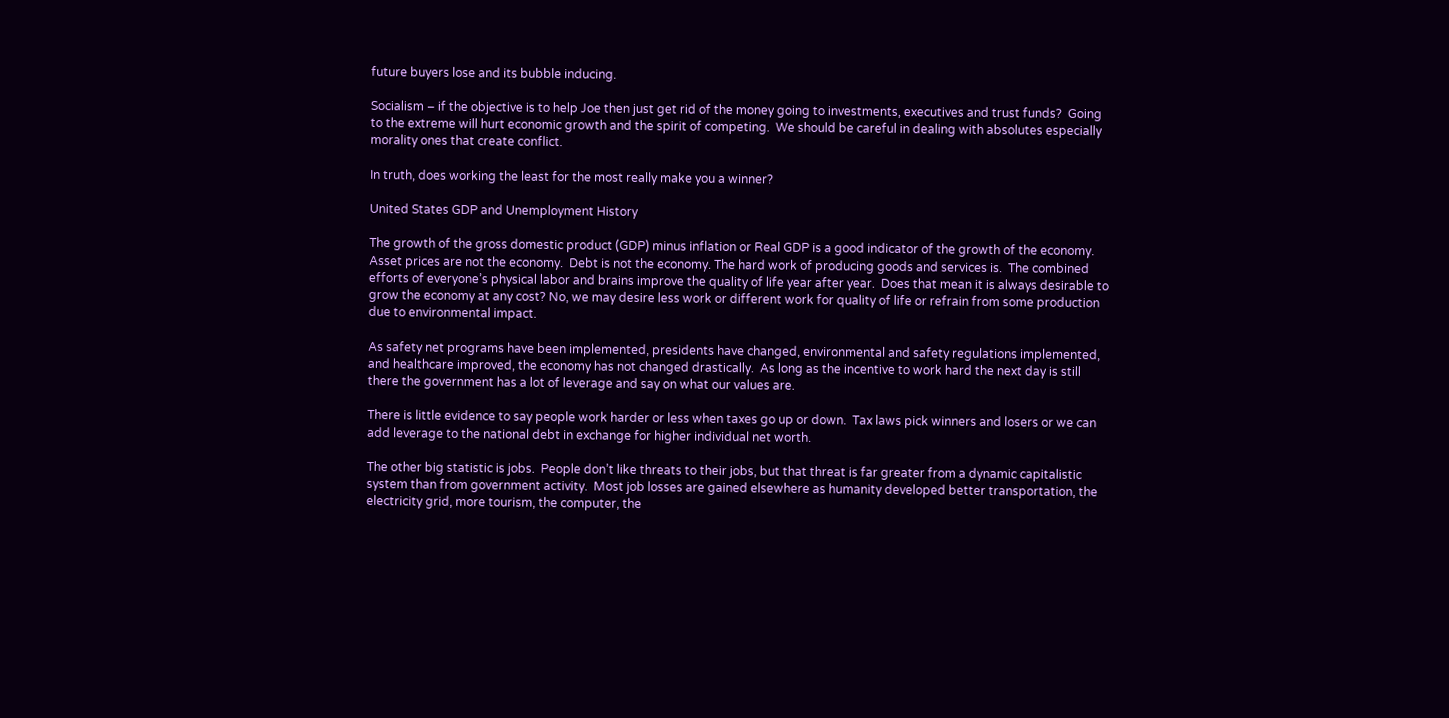future buyers lose and its bubble inducing.

Socialism – if the objective is to help Joe then just get rid of the money going to investments, executives and trust funds?  Going to the extreme will hurt economic growth and the spirit of competing.  We should be careful in dealing with absolutes especially morality ones that create conflict.

In truth, does working the least for the most really make you a winner?

United States GDP and Unemployment History

The growth of the gross domestic product (GDP) minus inflation or Real GDP is a good indicator of the growth of the economy.  Asset prices are not the economy.  Debt is not the economy. The hard work of producing goods and services is.  The combined efforts of everyone’s physical labor and brains improve the quality of life year after year.  Does that mean it is always desirable to grow the economy at any cost? No, we may desire less work or different work for quality of life or refrain from some production due to environmental impact.

As safety net programs have been implemented, presidents have changed, environmental and safety regulations implemented, and healthcare improved, the economy has not changed drastically.  As long as the incentive to work hard the next day is still there the government has a lot of leverage and say on what our values are.

There is little evidence to say people work harder or less when taxes go up or down.  Tax laws pick winners and losers or we can add leverage to the national debt in exchange for higher individual net worth.

The other big statistic is jobs.  People don’t like threats to their jobs, but that threat is far greater from a dynamic capitalistic system than from government activity.  Most job losses are gained elsewhere as humanity developed better transportation, the electricity grid, more tourism, the computer, the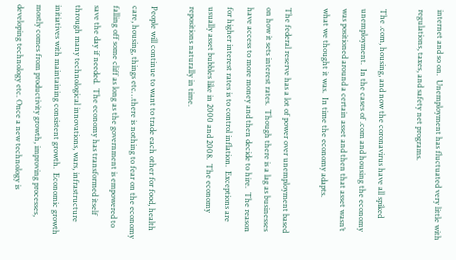internet and so on.  Unemployment has fluctuated very little with regulations, taxes, and safety net programs.

The .com, housing, and now the coronavirus have all spiked unemployment.  In the cases of .com and housing the economy was positioned around a certain asset and then that asset wasn’t what we thought it was.  In time the economy adapts.

The federal reserve has a lot of power over unemployment based on how it sets interest rates.  Though there is a lag as businesses have access to more money and then decide to hire.  The reason for higher interest rates is to control inflation.  Exceptions are usually asset bubbles like in 2000 and 2008.  The economy repositions naturally in time.

People will continue to want to trade each other for food, health care, housing, things etc…there is nothing to fear on the economy falling off some cliff as long as the government is empowered to save the day if needed.  The economy has transformed itself through many technological innovations, wars, infrastructure initiatives with maintaining consistent growth.  Economic growth mostly comes from productivity growth, improving processes, developing technology etc. Once a new technology is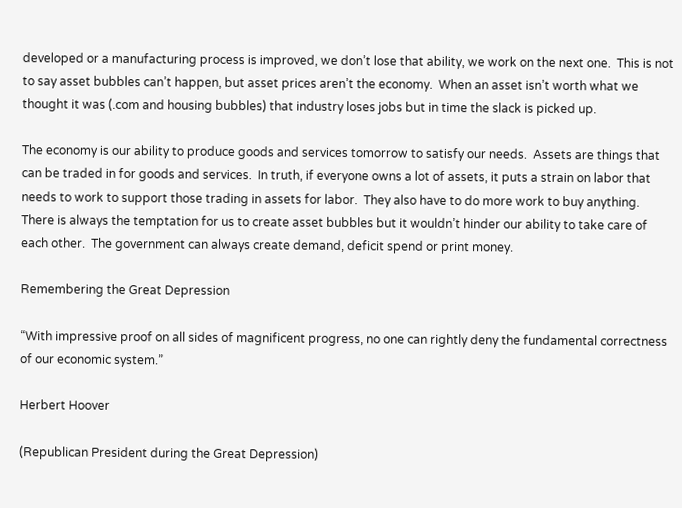developed or a manufacturing process is improved, we don’t lose that ability, we work on the next one.  This is not to say asset bubbles can’t happen, but asset prices aren’t the economy.  When an asset isn’t worth what we thought it was (.com and housing bubbles) that industry loses jobs but in time the slack is picked up.

The economy is our ability to produce goods and services tomorrow to satisfy our needs.  Assets are things that can be traded in for goods and services.  In truth, if everyone owns a lot of assets, it puts a strain on labor that needs to work to support those trading in assets for labor.  They also have to do more work to buy anything.  There is always the temptation for us to create asset bubbles but it wouldn’t hinder our ability to take care of each other.  The government can always create demand, deficit spend or print money.

Remembering the Great Depression

“With impressive proof on all sides of magnificent progress, no one can rightly deny the fundamental correctness of our economic system.”

Herbert Hoover

(Republican President during the Great Depression)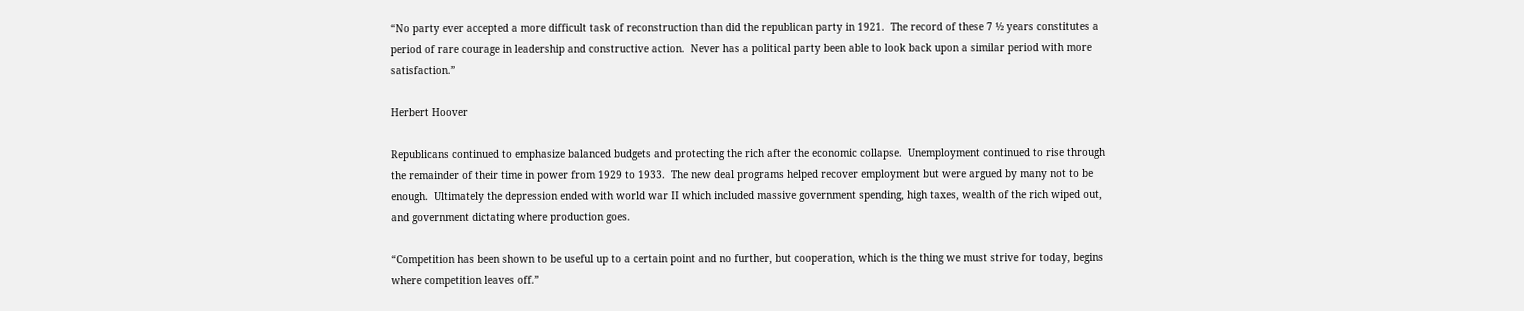“No party ever accepted a more difficult task of reconstruction than did the republican party in 1921.  The record of these 7 ½ years constitutes a period of rare courage in leadership and constructive action.  Never has a political party been able to look back upon a similar period with more satisfaction.”

Herbert Hoover

Republicans continued to emphasize balanced budgets and protecting the rich after the economic collapse.  Unemployment continued to rise through the remainder of their time in power from 1929 to 1933.  The new deal programs helped recover employment but were argued by many not to be enough.  Ultimately the depression ended with world war II which included massive government spending, high taxes, wealth of the rich wiped out, and government dictating where production goes.

“Competition has been shown to be useful up to a certain point and no further, but cooperation, which is the thing we must strive for today, begins where competition leaves off.”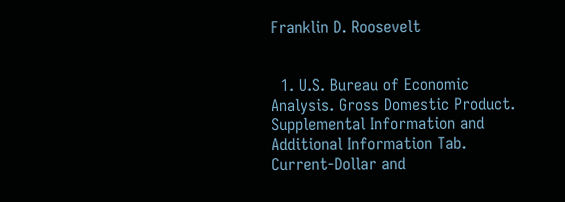Franklin D. Roosevelt


  1. U.S. Bureau of Economic Analysis. Gross Domestic Product. Supplemental Information and Additional Information Tab. Current-Dollar and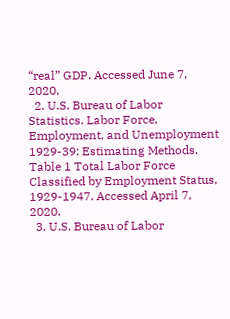“real” GDP. Accessed June 7, 2020.
  2. U.S. Bureau of Labor Statistics. Labor Force, Employment, and Unemployment 1929-39: Estimating Methods. Table 1 Total Labor Force Classified by Employment Status, 1929-1947. Accessed April 7, 2020.
  3. U.S. Bureau of Labor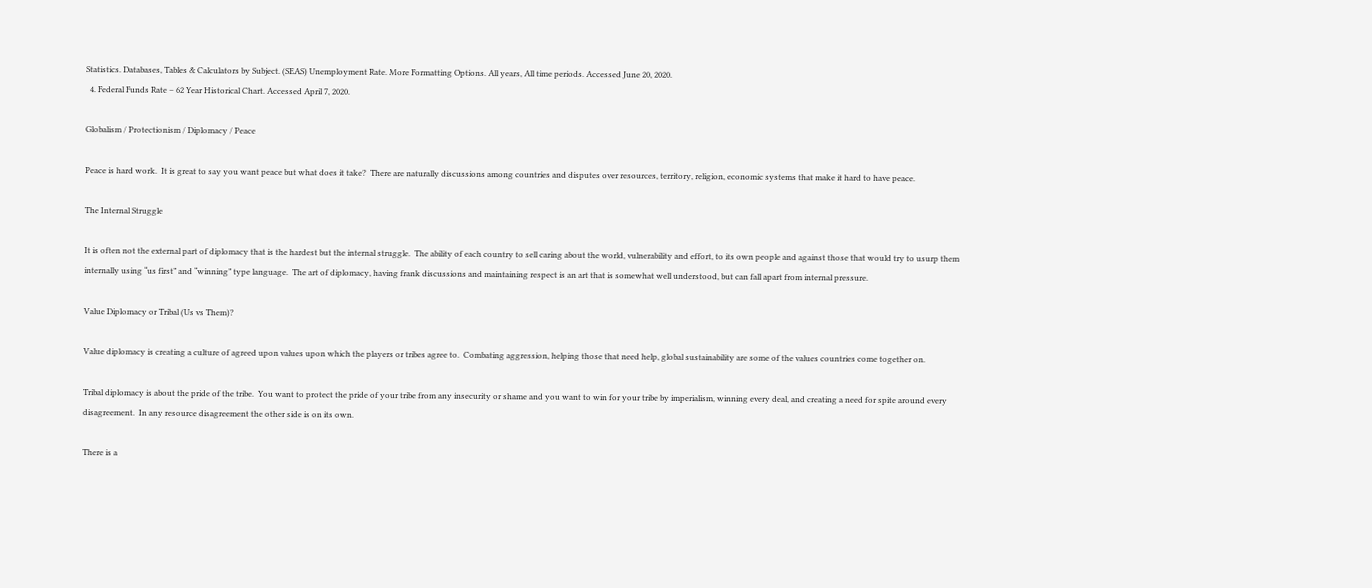Statistics. Databases, Tables & Calculators by Subject. (SEAS) Unemployment Rate. More Formatting Options. All years, All time periods. Accessed June 20, 2020.
  4. Federal Funds Rate – 62 Year Historical Chart. Accessed April 7, 2020.

Globalism / Protectionism / Diplomacy / Peace

Peace is hard work.  It is great to say you want peace but what does it take?  There are naturally discussions among countries and disputes over resources, territory, religion, economic systems that make it hard to have peace.

The Internal Struggle

It is often not the external part of diplomacy that is the hardest but the internal struggle.  The ability of each country to sell caring about the world, vulnerability and effort, to its own people and against those that would try to usurp them internally using “us first” and “winning” type language.  The art of diplomacy, having frank discussions and maintaining respect is an art that is somewhat well understood, but can fall apart from internal pressure.

Value Diplomacy or Tribal (Us vs Them)?

Value diplomacy is creating a culture of agreed upon values upon which the players or tribes agree to.  Combating aggression, helping those that need help, global sustainability are some of the values countries come together on.

Tribal diplomacy is about the pride of the tribe.  You want to protect the pride of your tribe from any insecurity or shame and you want to win for your tribe by imperialism, winning every deal, and creating a need for spite around every disagreement.  In any resource disagreement the other side is on its own.

There is a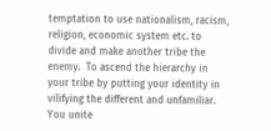temptation to use nationalism, racism, religion, economic system etc. to divide and make another tribe the enemy.  To ascend the hierarchy in your tribe by putting your identity in vilifying the different and unfamiliar.  You unite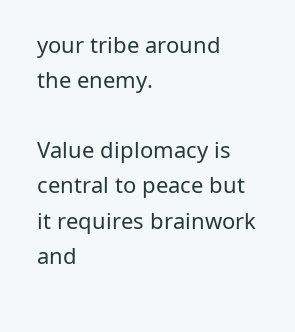your tribe around the enemy.

Value diplomacy is central to peace but it requires brainwork and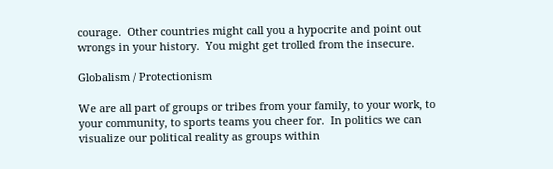courage.  Other countries might call you a hypocrite and point out wrongs in your history.  You might get trolled from the insecure.

Globalism / Protectionism

We are all part of groups or tribes from your family, to your work, to your community, to sports teams you cheer for.  In politics we can visualize our political reality as groups within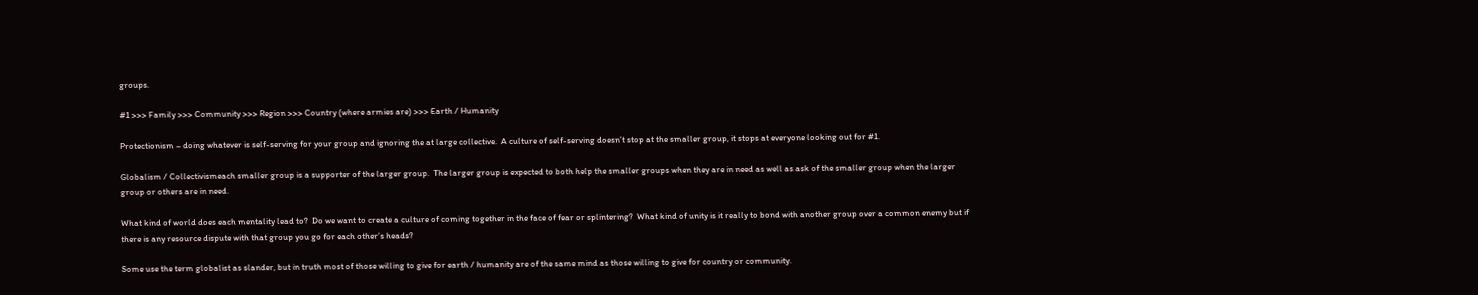groups.

#1 >>> Family >>> Community >>> Region >>> Country (where armies are) >>> Earth / Humanity

Protectionism – doing whatever is self-serving for your group and ignoring the at large collective.  A culture of self-serving doesn’t stop at the smaller group, it stops at everyone looking out for #1.

Globalism / Collectivismeach smaller group is a supporter of the larger group.  The larger group is expected to both help the smaller groups when they are in need as well as ask of the smaller group when the larger group or others are in need.

What kind of world does each mentality lead to?  Do we want to create a culture of coming together in the face of fear or splintering?  What kind of unity is it really to bond with another group over a common enemy but if there is any resource dispute with that group you go for each other’s heads?

Some use the term globalist as slander, but in truth most of those willing to give for earth / humanity are of the same mind as those willing to give for country or community.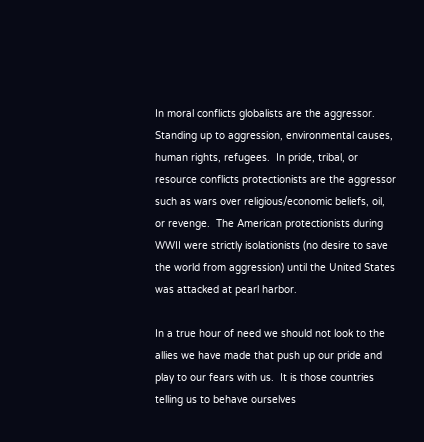In moral conflicts globalists are the aggressor.  Standing up to aggression, environmental causes, human rights, refugees.  In pride, tribal, or resource conflicts protectionists are the aggressor such as wars over religious/economic beliefs, oil, or revenge.  The American protectionists during WWII were strictly isolationists (no desire to save the world from aggression) until the United States was attacked at pearl harbor.

In a true hour of need we should not look to the allies we have made that push up our pride and play to our fears with us.  It is those countries telling us to behave ourselves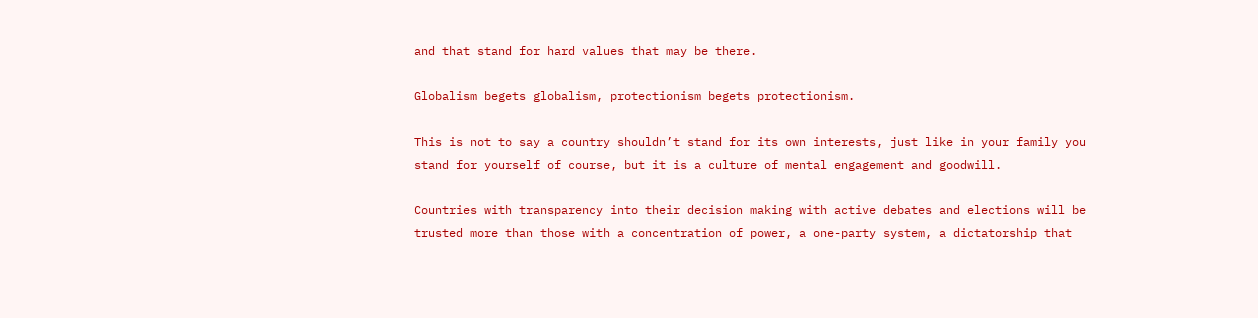and that stand for hard values that may be there.

Globalism begets globalism, protectionism begets protectionism.

This is not to say a country shouldn’t stand for its own interests, just like in your family you stand for yourself of course, but it is a culture of mental engagement and goodwill.

Countries with transparency into their decision making with active debates and elections will be trusted more than those with a concentration of power, a one-party system, a dictatorship that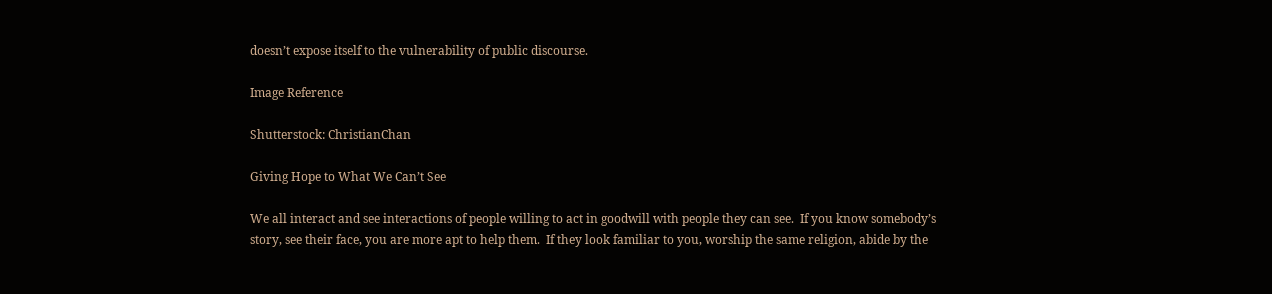doesn’t expose itself to the vulnerability of public discourse.

Image Reference

Shutterstock: ChristianChan

Giving Hope to What We Can’t See

We all interact and see interactions of people willing to act in goodwill with people they can see.  If you know somebody’s story, see their face, you are more apt to help them.  If they look familiar to you, worship the same religion, abide by the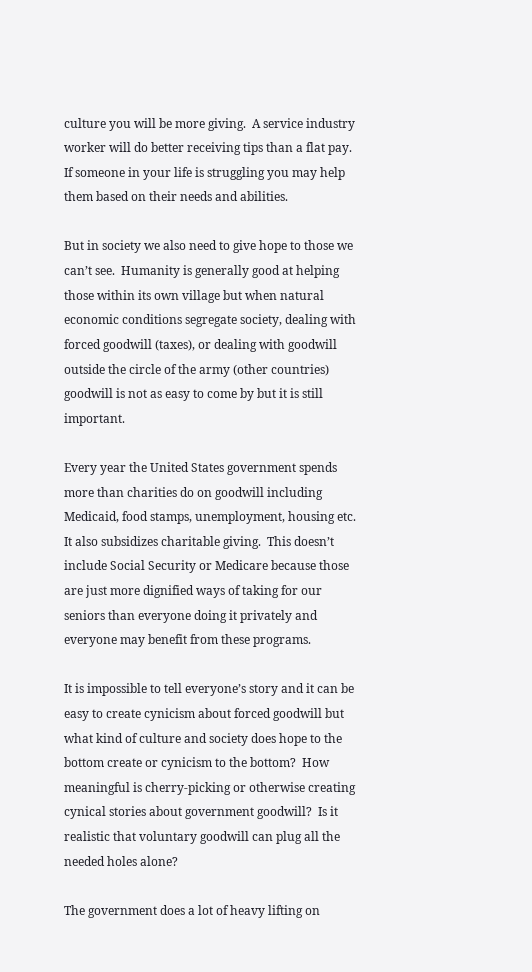culture you will be more giving.  A service industry worker will do better receiving tips than a flat pay.  If someone in your life is struggling you may help them based on their needs and abilities.

But in society we also need to give hope to those we can’t see.  Humanity is generally good at helping those within its own village but when natural economic conditions segregate society, dealing with forced goodwill (taxes), or dealing with goodwill outside the circle of the army (other countries) goodwill is not as easy to come by but it is still important.

Every year the United States government spends more than charities do on goodwill including Medicaid, food stamps, unemployment, housing etc.  It also subsidizes charitable giving.  This doesn’t include Social Security or Medicare because those are just more dignified ways of taking for our seniors than everyone doing it privately and everyone may benefit from these programs.

It is impossible to tell everyone’s story and it can be easy to create cynicism about forced goodwill but what kind of culture and society does hope to the bottom create or cynicism to the bottom?  How meaningful is cherry-picking or otherwise creating cynical stories about government goodwill?  Is it realistic that voluntary goodwill can plug all the needed holes alone?

The government does a lot of heavy lifting on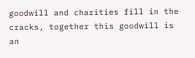goodwill and charities fill in the cracks, together this goodwill is an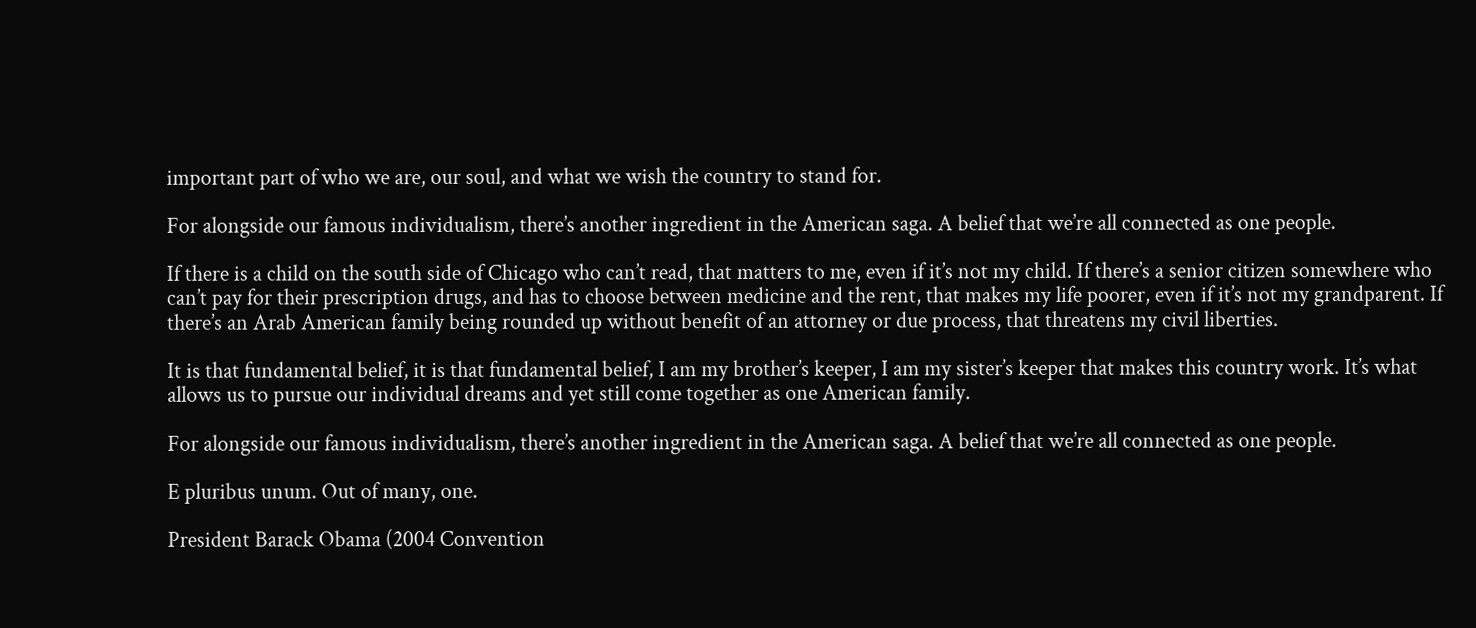important part of who we are, our soul, and what we wish the country to stand for.

For alongside our famous individualism, there’s another ingredient in the American saga. A belief that we’re all connected as one people.

If there is a child on the south side of Chicago who can’t read, that matters to me, even if it’s not my child. If there’s a senior citizen somewhere who can’t pay for their prescription drugs, and has to choose between medicine and the rent, that makes my life poorer, even if it’s not my grandparent. If there’s an Arab American family being rounded up without benefit of an attorney or due process, that threatens my civil liberties.

It is that fundamental belief, it is that fundamental belief, I am my brother’s keeper, I am my sister’s keeper that makes this country work. It’s what allows us to pursue our individual dreams and yet still come together as one American family.

For alongside our famous individualism, there’s another ingredient in the American saga. A belief that we’re all connected as one people.

E pluribus unum. Out of many, one.

President Barack Obama (2004 Convention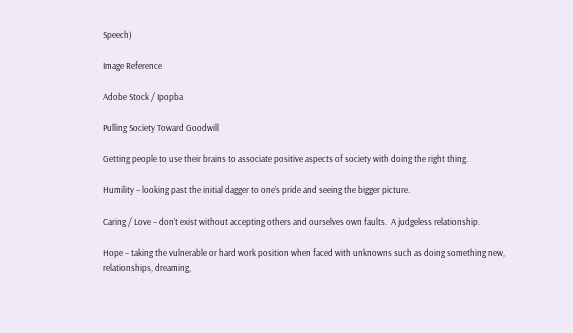Speech)

Image Reference

Adobe Stock / Ipopba

Pulling Society Toward Goodwill

Getting people to use their brains to associate positive aspects of society with doing the right thing.

Humility – looking past the initial dagger to one’s pride and seeing the bigger picture.

Caring / Love – don’t exist without accepting others and ourselves own faults.  A judgeless relationship.

Hope – taking the vulnerable or hard work position when faced with unknowns such as doing something new, relationships, dreaming,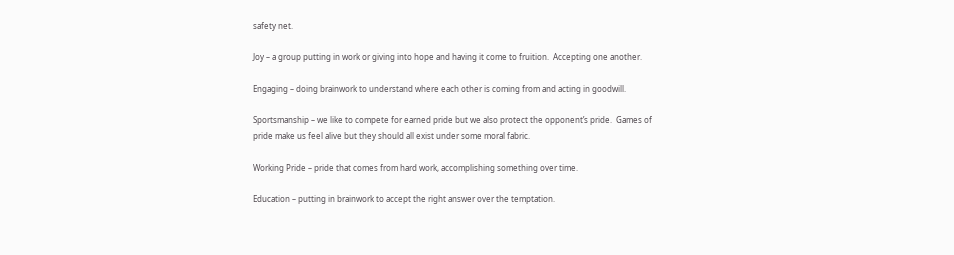safety net.

Joy – a group putting in work or giving into hope and having it come to fruition.  Accepting one another.

Engaging – doing brainwork to understand where each other is coming from and acting in goodwill.

Sportsmanship – we like to compete for earned pride but we also protect the opponent’s pride.  Games of pride make us feel alive but they should all exist under some moral fabric.

Working Pride – pride that comes from hard work, accomplishing something over time.

Education – putting in brainwork to accept the right answer over the temptation.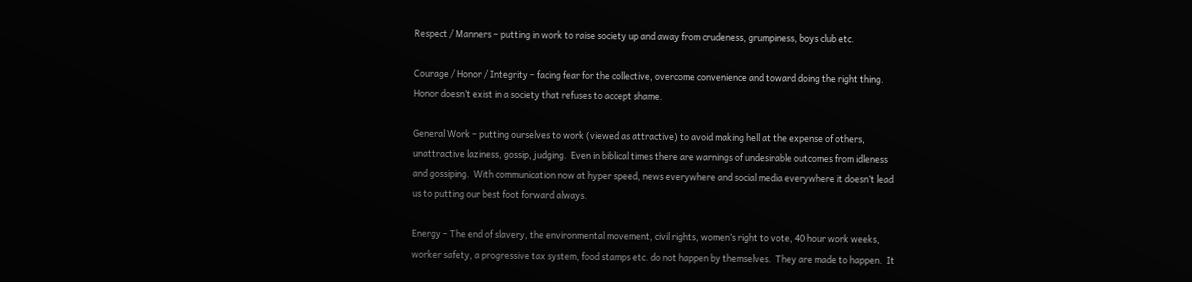Respect / Manners – putting in work to raise society up and away from crudeness, grumpiness, boys club etc.

Courage / Honor / Integrity – facing fear for the collective, overcome convenience and toward doing the right thing.  Honor doesn’t exist in a society that refuses to accept shame.

General Work – putting ourselves to work (viewed as attractive) to avoid making hell at the expense of others, unattractive laziness, gossip, judging.  Even in biblical times there are warnings of undesirable outcomes from idleness and gossiping.  With communication now at hyper speed, news everywhere and social media everywhere it doesn’t lead us to putting our best foot forward always.

Energy – The end of slavery, the environmental movement, civil rights, women’s right to vote, 40 hour work weeks, worker safety, a progressive tax system, food stamps etc. do not happen by themselves.  They are made to happen.  It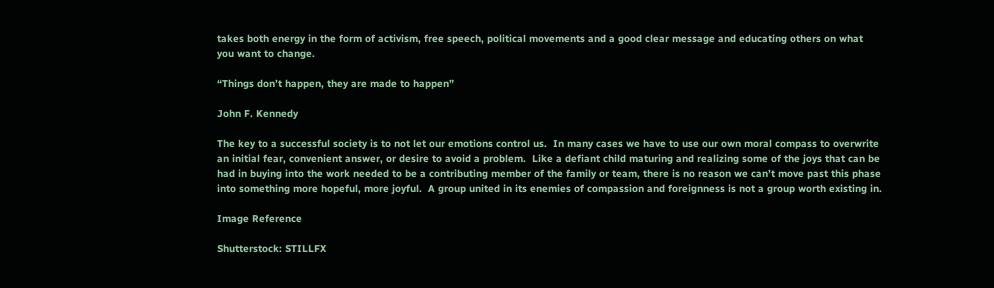takes both energy in the form of activism, free speech, political movements and a good clear message and educating others on what you want to change.

“Things don’t happen, they are made to happen”

John F. Kennedy

The key to a successful society is to not let our emotions control us.  In many cases we have to use our own moral compass to overwrite an initial fear, convenient answer, or desire to avoid a problem.  Like a defiant child maturing and realizing some of the joys that can be had in buying into the work needed to be a contributing member of the family or team, there is no reason we can’t move past this phase into something more hopeful, more joyful.  A group united in its enemies of compassion and foreignness is not a group worth existing in.

Image Reference

Shutterstock: STILLFX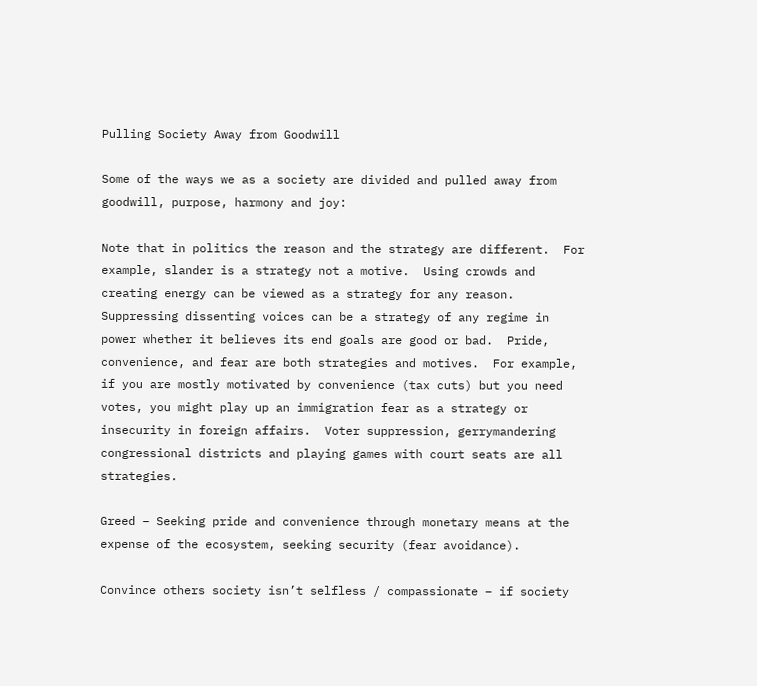Pulling Society Away from Goodwill

Some of the ways we as a society are divided and pulled away from goodwill, purpose, harmony and joy:

Note that in politics the reason and the strategy are different.  For example, slander is a strategy not a motive.  Using crowds and creating energy can be viewed as a strategy for any reason. Suppressing dissenting voices can be a strategy of any regime in power whether it believes its end goals are good or bad.  Pride, convenience, and fear are both strategies and motives.  For example, if you are mostly motivated by convenience (tax cuts) but you need votes, you might play up an immigration fear as a strategy or insecurity in foreign affairs.  Voter suppression, gerrymandering congressional districts and playing games with court seats are all strategies.

Greed – Seeking pride and convenience through monetary means at the expense of the ecosystem, seeking security (fear avoidance).

Convince others society isn’t selfless / compassionate – if society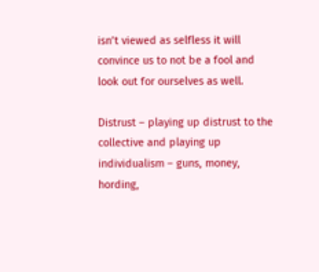isn’t viewed as selfless it will convince us to not be a fool and look out for ourselves as well.

Distrust – playing up distrust to the collective and playing up individualism – guns, money, hording,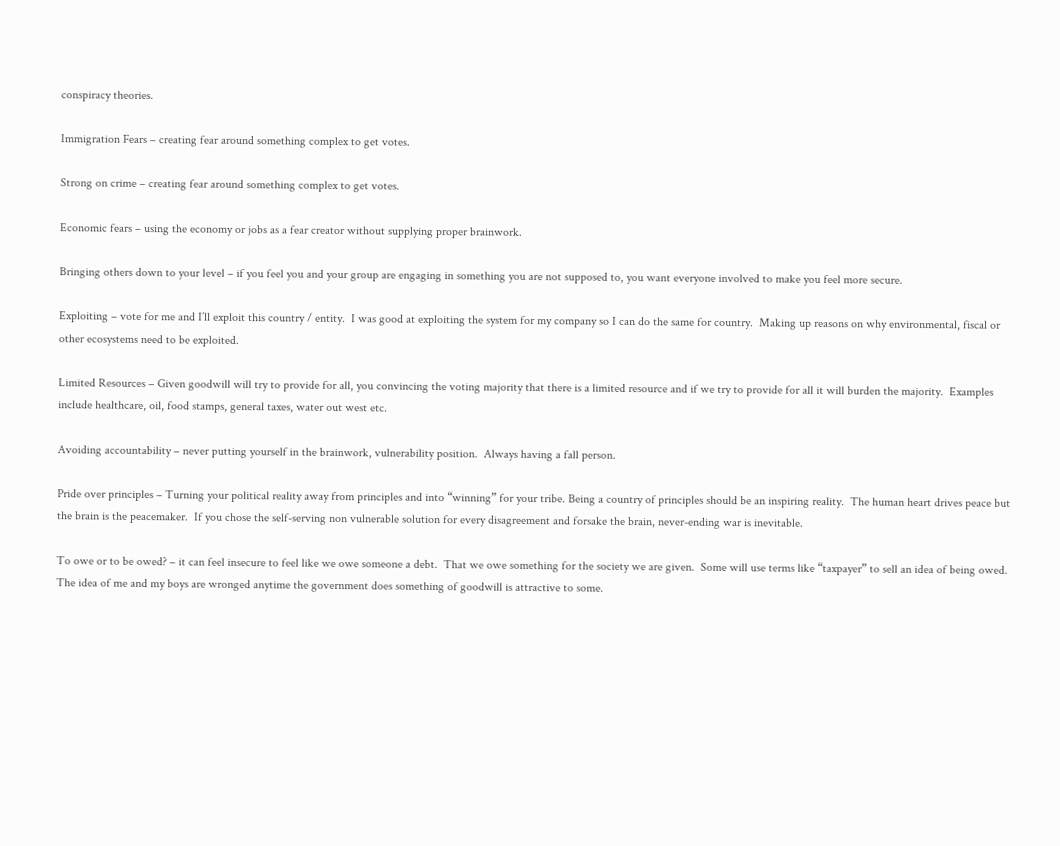conspiracy theories.

Immigration Fears – creating fear around something complex to get votes.

Strong on crime – creating fear around something complex to get votes.

Economic fears – using the economy or jobs as a fear creator without supplying proper brainwork.

Bringing others down to your level – if you feel you and your group are engaging in something you are not supposed to, you want everyone involved to make you feel more secure.

Exploiting – vote for me and I’ll exploit this country / entity.  I was good at exploiting the system for my company so I can do the same for country.  Making up reasons on why environmental, fiscal or other ecosystems need to be exploited.

Limited Resources – Given goodwill will try to provide for all, you convincing the voting majority that there is a limited resource and if we try to provide for all it will burden the majority.  Examples include healthcare, oil, food stamps, general taxes, water out west etc.

Avoiding accountability – never putting yourself in the brainwork, vulnerability position.  Always having a fall person.

Pride over principles – Turning your political reality away from principles and into “winning” for your tribe. Being a country of principles should be an inspiring reality.  The human heart drives peace but the brain is the peacemaker.  If you chose the self-serving non vulnerable solution for every disagreement and forsake the brain, never-ending war is inevitable.

To owe or to be owed? – it can feel insecure to feel like we owe someone a debt.  That we owe something for the society we are given.  Some will use terms like “taxpayer” to sell an idea of being owed.  The idea of me and my boys are wronged anytime the government does something of goodwill is attractive to some.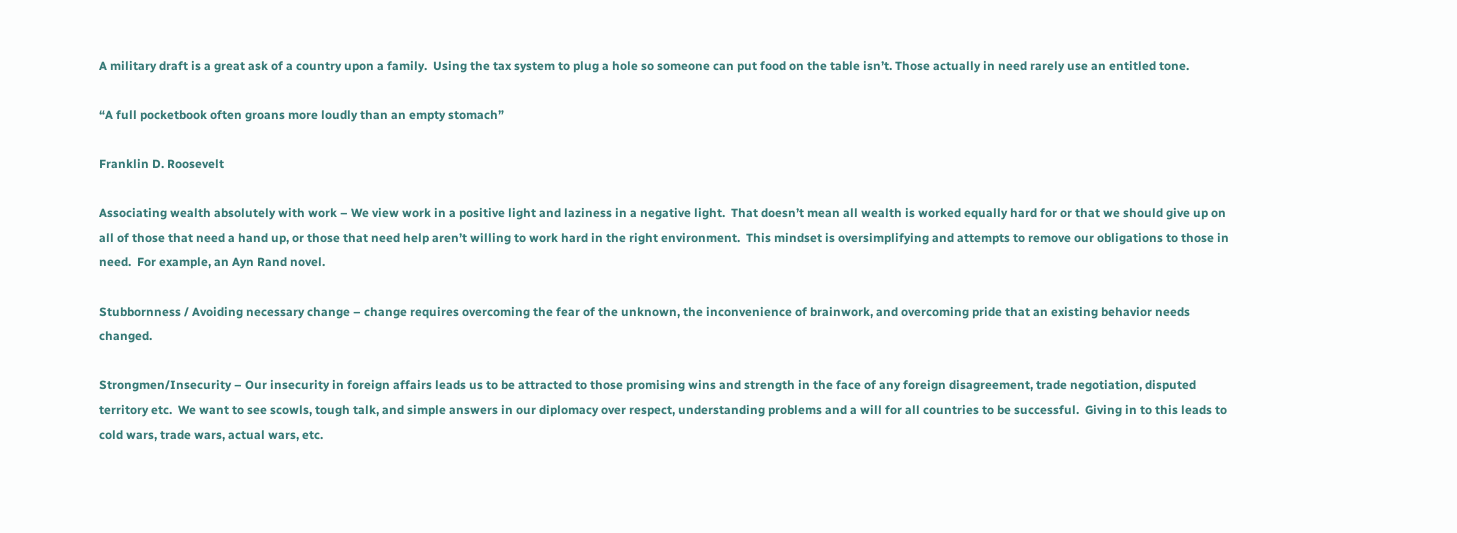A military draft is a great ask of a country upon a family.  Using the tax system to plug a hole so someone can put food on the table isn’t. Those actually in need rarely use an entitled tone.

“A full pocketbook often groans more loudly than an empty stomach”

Franklin D. Roosevelt

Associating wealth absolutely with work – We view work in a positive light and laziness in a negative light.  That doesn’t mean all wealth is worked equally hard for or that we should give up on all of those that need a hand up, or those that need help aren’t willing to work hard in the right environment.  This mindset is oversimplifying and attempts to remove our obligations to those in need.  For example, an Ayn Rand novel.

Stubbornness / Avoiding necessary change – change requires overcoming the fear of the unknown, the inconvenience of brainwork, and overcoming pride that an existing behavior needs changed.

Strongmen/Insecurity – Our insecurity in foreign affairs leads us to be attracted to those promising wins and strength in the face of any foreign disagreement, trade negotiation, disputed territory etc.  We want to see scowls, tough talk, and simple answers in our diplomacy over respect, understanding problems and a will for all countries to be successful.  Giving in to this leads to cold wars, trade wars, actual wars, etc.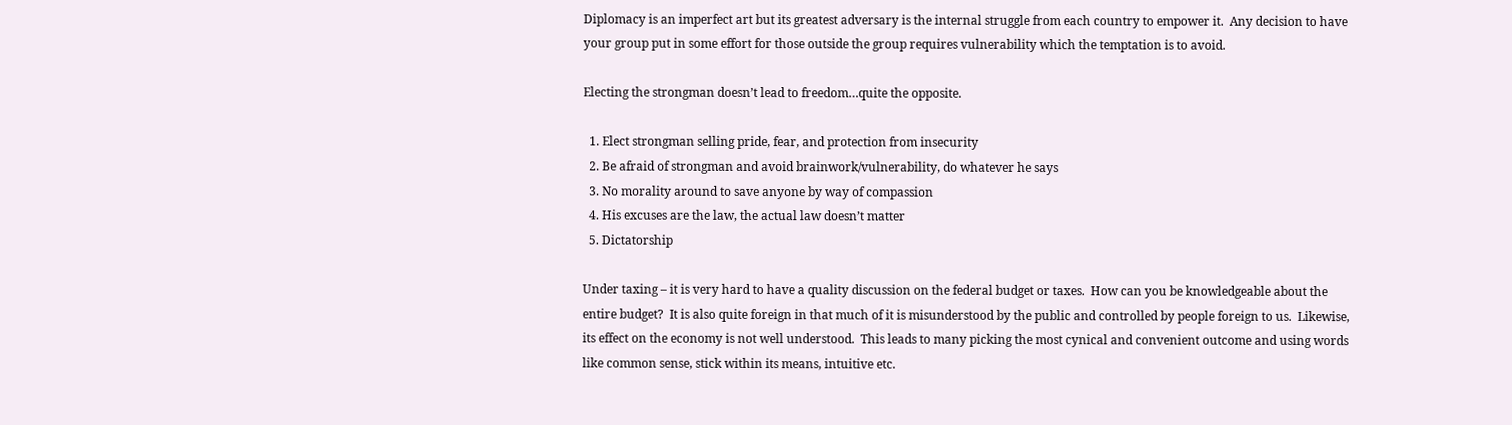Diplomacy is an imperfect art but its greatest adversary is the internal struggle from each country to empower it.  Any decision to have your group put in some effort for those outside the group requires vulnerability which the temptation is to avoid.

Electing the strongman doesn’t lead to freedom…quite the opposite.

  1. Elect strongman selling pride, fear, and protection from insecurity
  2. Be afraid of strongman and avoid brainwork/vulnerability, do whatever he says
  3. No morality around to save anyone by way of compassion
  4. His excuses are the law, the actual law doesn’t matter
  5. Dictatorship

Under taxing – it is very hard to have a quality discussion on the federal budget or taxes.  How can you be knowledgeable about the entire budget?  It is also quite foreign in that much of it is misunderstood by the public and controlled by people foreign to us.  Likewise, its effect on the economy is not well understood.  This leads to many picking the most cynical and convenient outcome and using words like common sense, stick within its means, intuitive etc.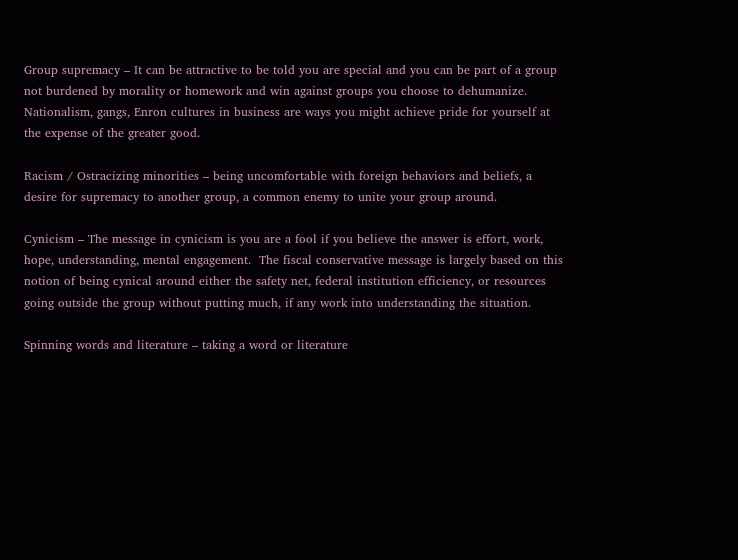Group supremacy – It can be attractive to be told you are special and you can be part of a group not burdened by morality or homework and win against groups you choose to dehumanize.  Nationalism, gangs, Enron cultures in business are ways you might achieve pride for yourself at the expense of the greater good.

Racism / Ostracizing minorities – being uncomfortable with foreign behaviors and beliefs, a desire for supremacy to another group, a common enemy to unite your group around.

Cynicism – The message in cynicism is you are a fool if you believe the answer is effort, work, hope, understanding, mental engagement.  The fiscal conservative message is largely based on this notion of being cynical around either the safety net, federal institution efficiency, or resources going outside the group without putting much, if any work into understanding the situation.

Spinning words and literature – taking a word or literature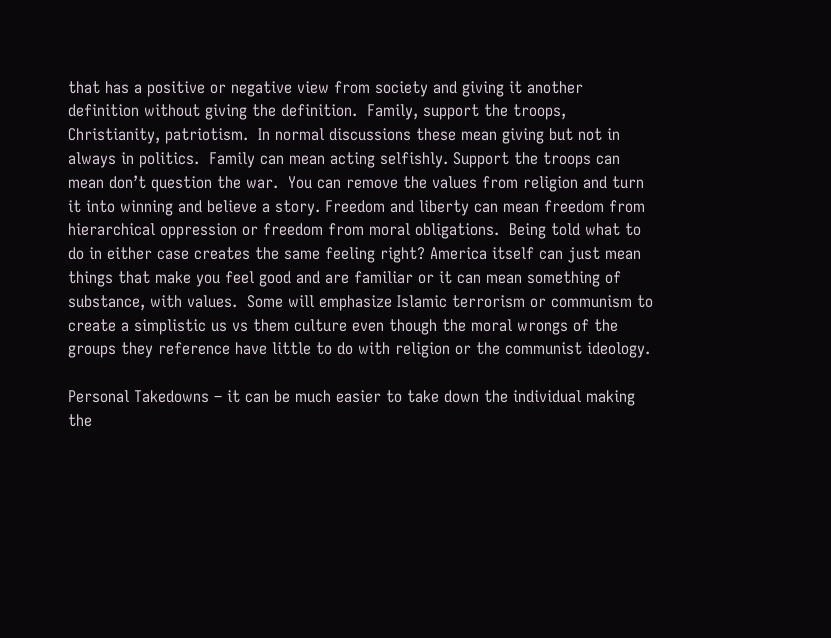that has a positive or negative view from society and giving it another definition without giving the definition.  Family, support the troops, Christianity, patriotism.  In normal discussions these mean giving but not in always in politics.  Family can mean acting selfishly. Support the troops can mean don’t question the war.  You can remove the values from religion and turn it into winning and believe a story. Freedom and liberty can mean freedom from hierarchical oppression or freedom from moral obligations.  Being told what to do in either case creates the same feeling right? America itself can just mean things that make you feel good and are familiar or it can mean something of substance, with values.  Some will emphasize Islamic terrorism or communism to create a simplistic us vs them culture even though the moral wrongs of the groups they reference have little to do with religion or the communist ideology.

Personal Takedowns – it can be much easier to take down the individual making the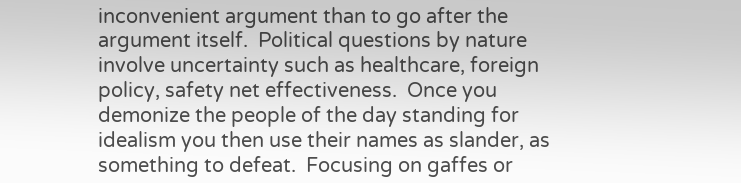inconvenient argument than to go after the argument itself.  Political questions by nature involve uncertainty such as healthcare, foreign policy, safety net effectiveness.  Once you demonize the people of the day standing for idealism you then use their names as slander, as something to defeat.  Focusing on gaffes or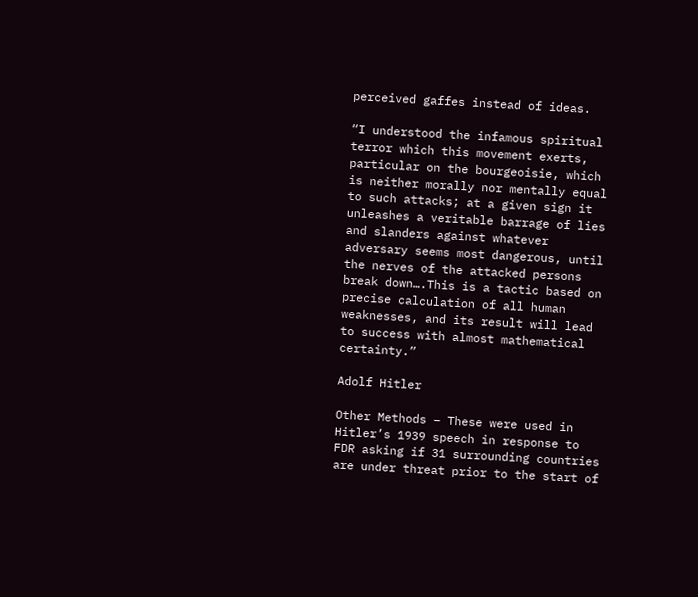perceived gaffes instead of ideas.

“I understood the infamous spiritual terror which this movement exerts, particular on the bourgeoisie, which is neither morally nor mentally equal to such attacks; at a given sign it unleashes a veritable barrage of lies and slanders against whatever adversary seems most dangerous, until the nerves of the attacked persons break down….This is a tactic based on precise calculation of all human weaknesses, and its result will lead to success with almost mathematical certainty.”

Adolf Hitler

Other Methods – These were used in Hitler’s 1939 speech in response to FDR asking if 31 surrounding countries are under threat prior to the start of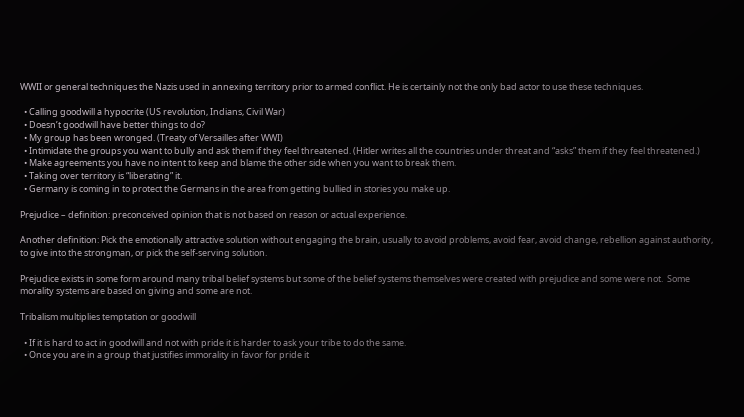WWII or general techniques the Nazis used in annexing territory prior to armed conflict. He is certainly not the only bad actor to use these techniques.

  • Calling goodwill a hypocrite (US revolution, Indians, Civil War)
  • Doesn’t goodwill have better things to do?
  • My group has been wronged. (Treaty of Versailles after WWI)
  • Intimidate the groups you want to bully and ask them if they feel threatened. (Hitler writes all the countries under threat and “asks” them if they feel threatened.)
  • Make agreements you have no intent to keep and blame the other side when you want to break them.
  • Taking over territory is “liberating” it.
  • Germany is coming in to protect the Germans in the area from getting bullied in stories you make up.

Prejudice – definition: preconceived opinion that is not based on reason or actual experience.

Another definition: Pick the emotionally attractive solution without engaging the brain, usually to avoid problems, avoid fear, avoid change, rebellion against authority, to give into the strongman, or pick the self-serving solution.

Prejudice exists in some form around many tribal belief systems but some of the belief systems themselves were created with prejudice and some were not.  Some morality systems are based on giving and some are not.

Tribalism multiplies temptation or goodwill

  • If it is hard to act in goodwill and not with pride it is harder to ask your tribe to do the same.
  • Once you are in a group that justifies immorality in favor for pride it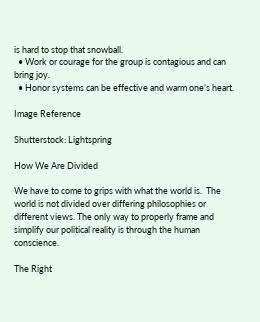is hard to stop that snowball.
  • Work or courage for the group is contagious and can bring joy.
  • Honor systems can be effective and warm one’s heart.

Image Reference

Shutterstock: Lightspring

How We Are Divided

We have to come to grips with what the world is.  The world is not divided over differing philosophies or different views. The only way to properly frame and simplify our political reality is through the human conscience.

The Right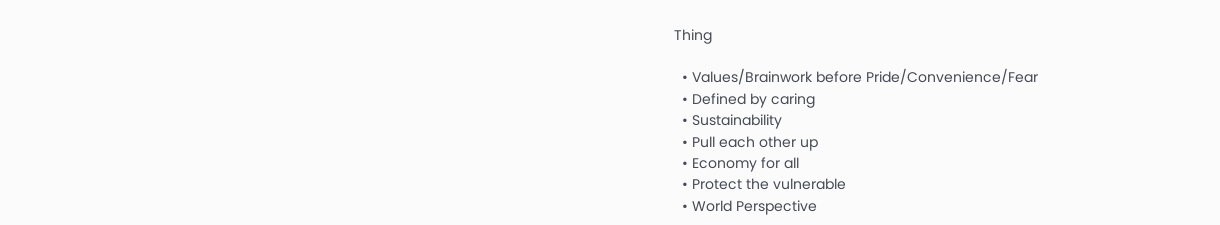Thing

  • Values/Brainwork before Pride/Convenience/Fear
  • Defined by caring
  • Sustainability
  • Pull each other up
  • Economy for all
  • Protect the vulnerable
  • World Perspective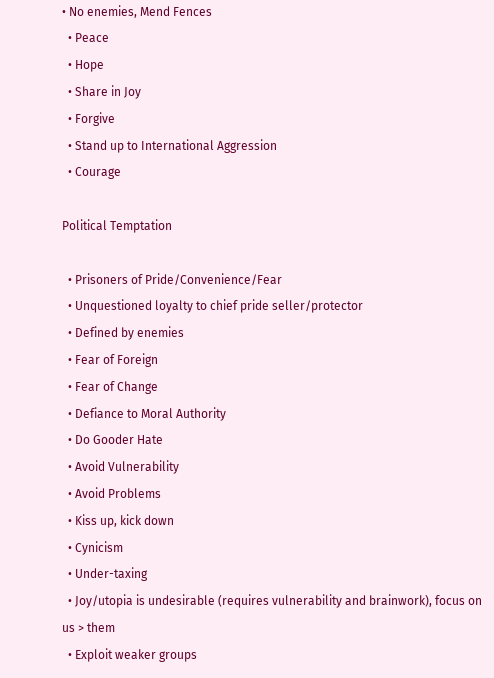• No enemies, Mend Fences
  • Peace
  • Hope
  • Share in Joy
  • Forgive
  • Stand up to International Aggression
  • Courage

Political Temptation

  • Prisoners of Pride/Convenience/Fear
  • Unquestioned loyalty to chief pride seller/protector
  • Defined by enemies
  • Fear of Foreign
  • Fear of Change
  • Defiance to Moral Authority
  • Do Gooder Hate
  • Avoid Vulnerability
  • Avoid Problems
  • Kiss up, kick down
  • Cynicism
  • Under-taxing
  • Joy/utopia is undesirable (requires vulnerability and brainwork), focus on us > them
  • Exploit weaker groups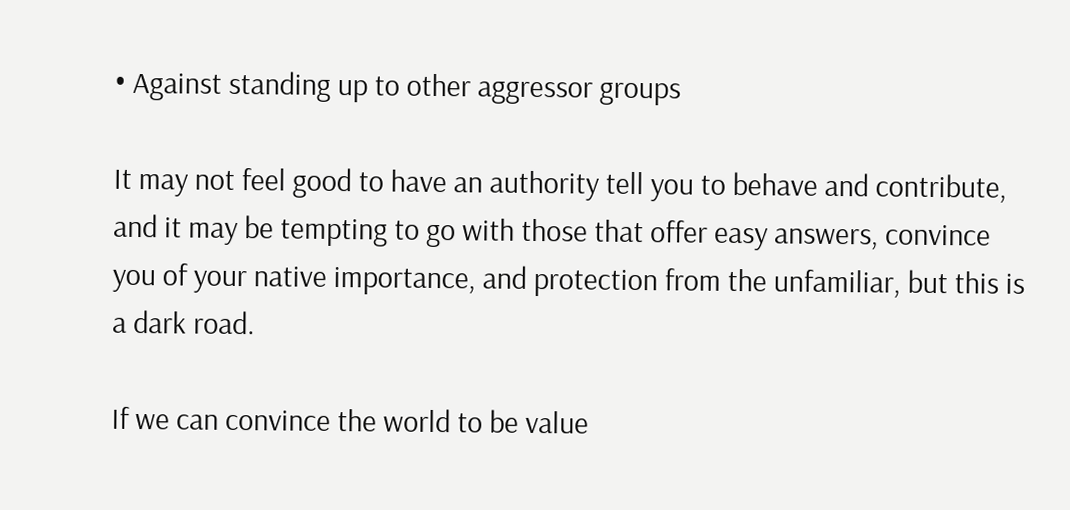• Against standing up to other aggressor groups

It may not feel good to have an authority tell you to behave and contribute, and it may be tempting to go with those that offer easy answers, convince you of your native importance, and protection from the unfamiliar, but this is a dark road.

If we can convince the world to be value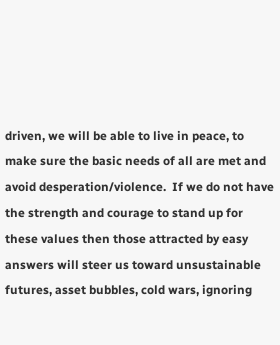driven, we will be able to live in peace, to make sure the basic needs of all are met and avoid desperation/violence.  If we do not have the strength and courage to stand up for these values then those attracted by easy answers will steer us toward unsustainable futures, asset bubbles, cold wars, ignoring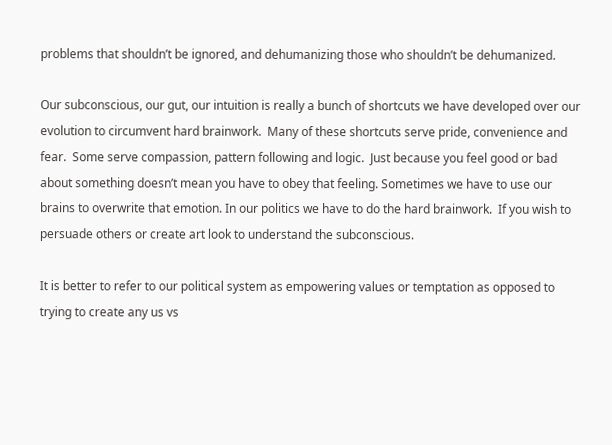problems that shouldn’t be ignored, and dehumanizing those who shouldn’t be dehumanized.

Our subconscious, our gut, our intuition is really a bunch of shortcuts we have developed over our evolution to circumvent hard brainwork.  Many of these shortcuts serve pride, convenience and fear.  Some serve compassion, pattern following and logic.  Just because you feel good or bad about something doesn’t mean you have to obey that feeling. Sometimes we have to use our brains to overwrite that emotion. In our politics we have to do the hard brainwork.  If you wish to persuade others or create art look to understand the subconscious.

It is better to refer to our political system as empowering values or temptation as opposed to trying to create any us vs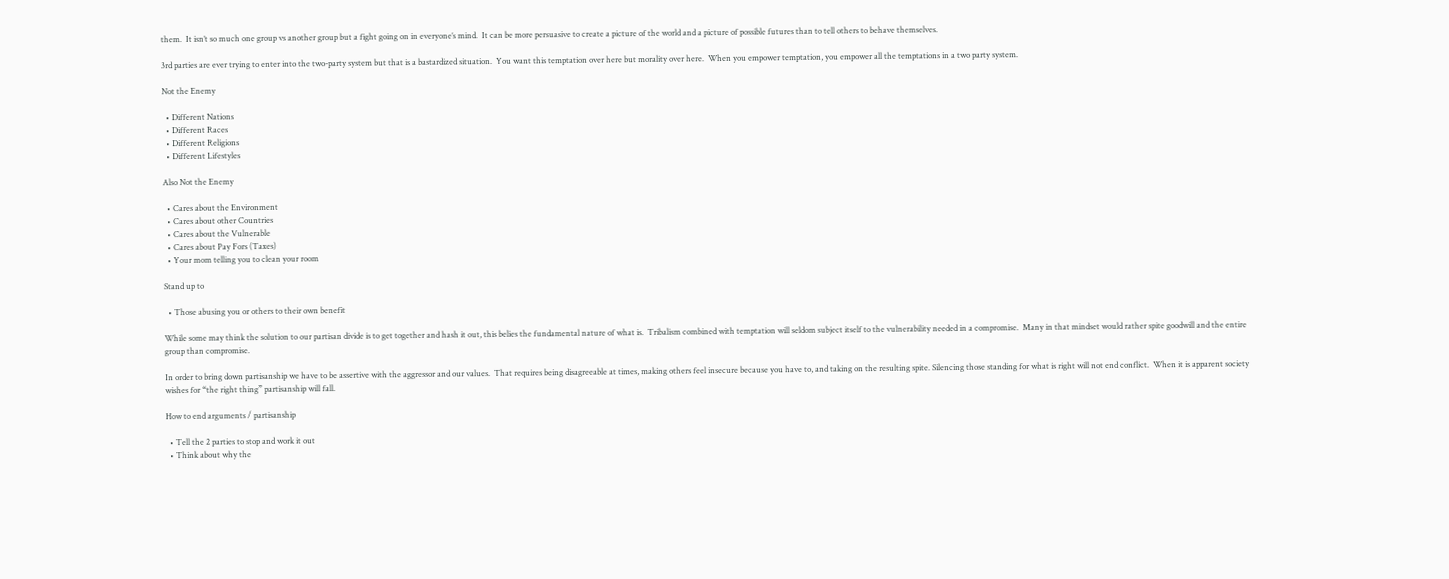them.  It isn’t so much one group vs another group but a fight going on in everyone’s mind.  It can be more persuasive to create a picture of the world and a picture of possible futures than to tell others to behave themselves.

3rd parties are ever trying to enter into the two-party system but that is a bastardized situation.  You want this temptation over here but morality over here.  When you empower temptation, you empower all the temptations in a two party system.

Not the Enemy

  • Different Nations
  • Different Races
  • Different Religions
  • Different Lifestyles

Also Not the Enemy

  • Cares about the Environment
  • Cares about other Countries
  • Cares about the Vulnerable
  • Cares about Pay Fors (Taxes)
  • Your mom telling you to clean your room

Stand up to

  • Those abusing you or others to their own benefit

While some may think the solution to our partisan divide is to get together and hash it out, this belies the fundamental nature of what is.  Tribalism combined with temptation will seldom subject itself to the vulnerability needed in a compromise.  Many in that mindset would rather spite goodwill and the entire group than compromise.

In order to bring down partisanship we have to be assertive with the aggressor and our values.  That requires being disagreeable at times, making others feel insecure because you have to, and taking on the resulting spite. Silencing those standing for what is right will not end conflict.  When it is apparent society wishes for “the right thing” partisanship will fall.

How to end arguments / partisanship

  • Tell the 2 parties to stop and work it out
  • Think about why the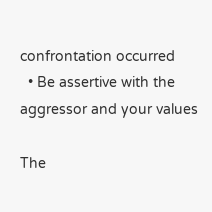confrontation occurred
  • Be assertive with the aggressor and your values

The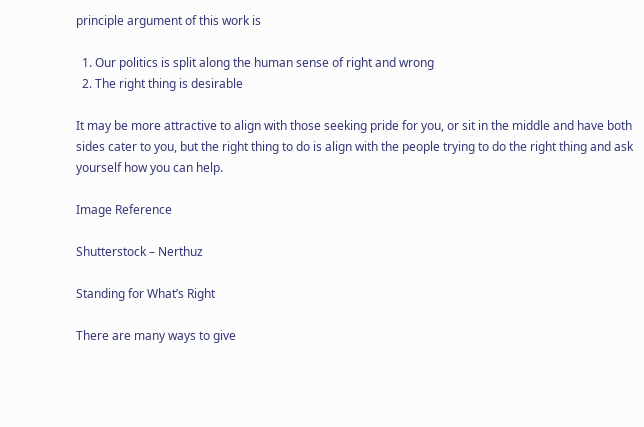principle argument of this work is

  1. Our politics is split along the human sense of right and wrong
  2. The right thing is desirable

It may be more attractive to align with those seeking pride for you, or sit in the middle and have both sides cater to you, but the right thing to do is align with the people trying to do the right thing and ask yourself how you can help.

Image Reference

Shutterstock – Nerthuz

Standing for What’s Right

There are many ways to give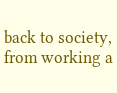back to society, from working a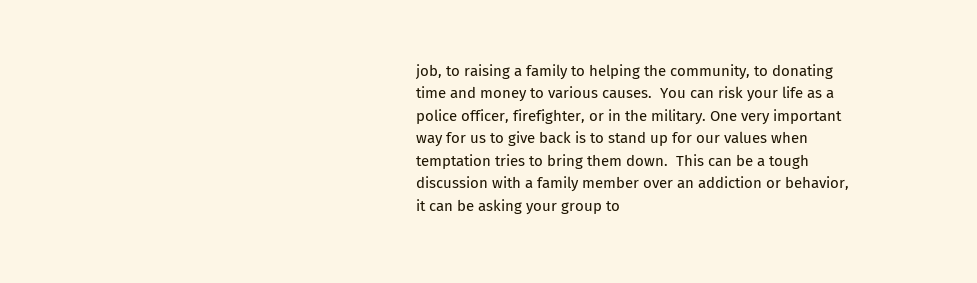job, to raising a family to helping the community, to donating time and money to various causes.  You can risk your life as a police officer, firefighter, or in the military. One very important way for us to give back is to stand up for our values when temptation tries to bring them down.  This can be a tough discussion with a family member over an addiction or behavior, it can be asking your group to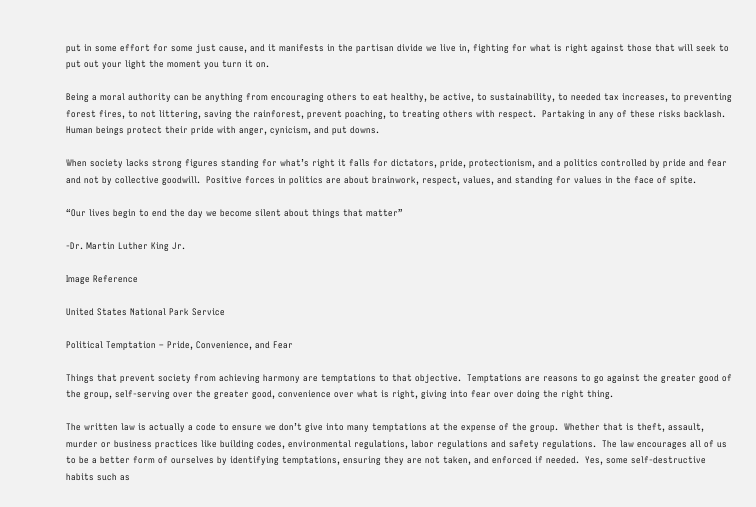put in some effort for some just cause, and it manifests in the partisan divide we live in, fighting for what is right against those that will seek to put out your light the moment you turn it on.

Being a moral authority can be anything from encouraging others to eat healthy, be active, to sustainability, to needed tax increases, to preventing forest fires, to not littering, saving the rainforest, prevent poaching, to treating others with respect.  Partaking in any of these risks backlash.  Human beings protect their pride with anger, cynicism, and put downs.

When society lacks strong figures standing for what’s right it falls for dictators, pride, protectionism, and a politics controlled by pride and fear and not by collective goodwill.  Positive forces in politics are about brainwork, respect, values, and standing for values in the face of spite.

“Our lives begin to end the day we become silent about things that matter”

-Dr. Martin Luther King Jr.

Image Reference

United States National Park Service

Political Temptation – Pride, Convenience, and Fear

Things that prevent society from achieving harmony are temptations to that objective.  Temptations are reasons to go against the greater good of the group, self-serving over the greater good, convenience over what is right, giving into fear over doing the right thing.

The written law is actually a code to ensure we don’t give into many temptations at the expense of the group.  Whether that is theft, assault, murder or business practices like building codes, environmental regulations, labor regulations and safety regulations.  The law encourages all of us to be a better form of ourselves by identifying temptations, ensuring they are not taken, and enforced if needed.  Yes, some self-destructive habits such as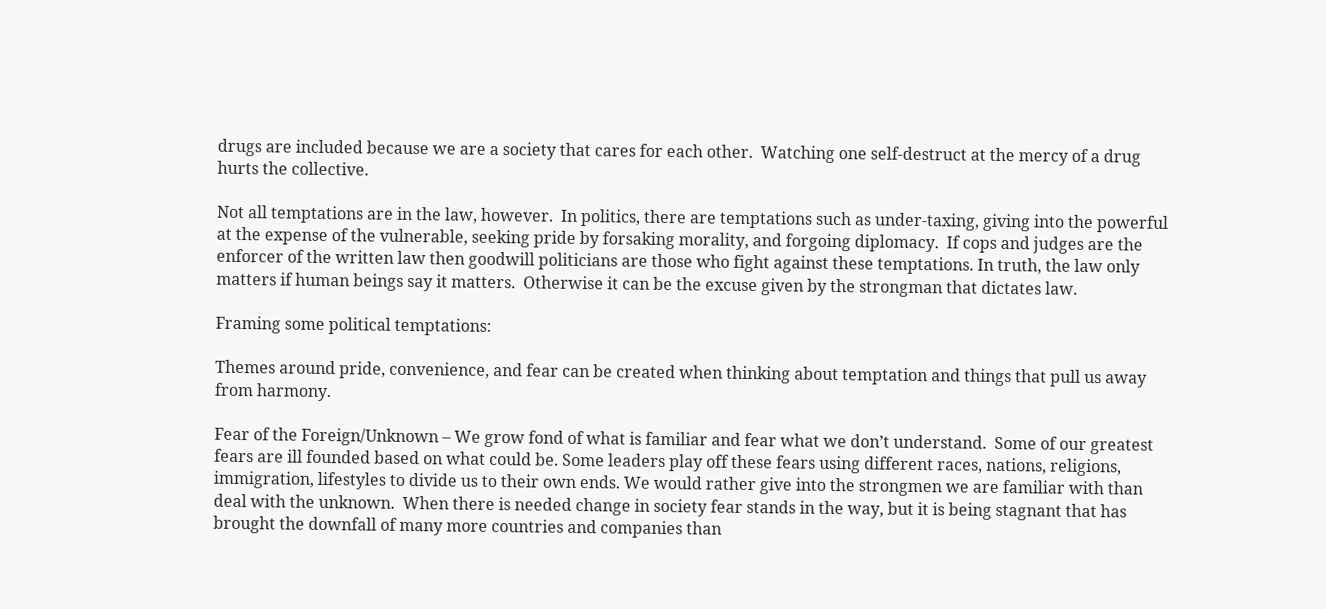drugs are included because we are a society that cares for each other.  Watching one self-destruct at the mercy of a drug hurts the collective.

Not all temptations are in the law, however.  In politics, there are temptations such as under-taxing, giving into the powerful at the expense of the vulnerable, seeking pride by forsaking morality, and forgoing diplomacy.  If cops and judges are the enforcer of the written law then goodwill politicians are those who fight against these temptations. In truth, the law only matters if human beings say it matters.  Otherwise it can be the excuse given by the strongman that dictates law.

Framing some political temptations:

Themes around pride, convenience, and fear can be created when thinking about temptation and things that pull us away from harmony.

Fear of the Foreign/Unknown – We grow fond of what is familiar and fear what we don’t understand.  Some of our greatest fears are ill founded based on what could be. Some leaders play off these fears using different races, nations, religions, immigration, lifestyles to divide us to their own ends. We would rather give into the strongmen we are familiar with than deal with the unknown.  When there is needed change in society fear stands in the way, but it is being stagnant that has brought the downfall of many more countries and companies than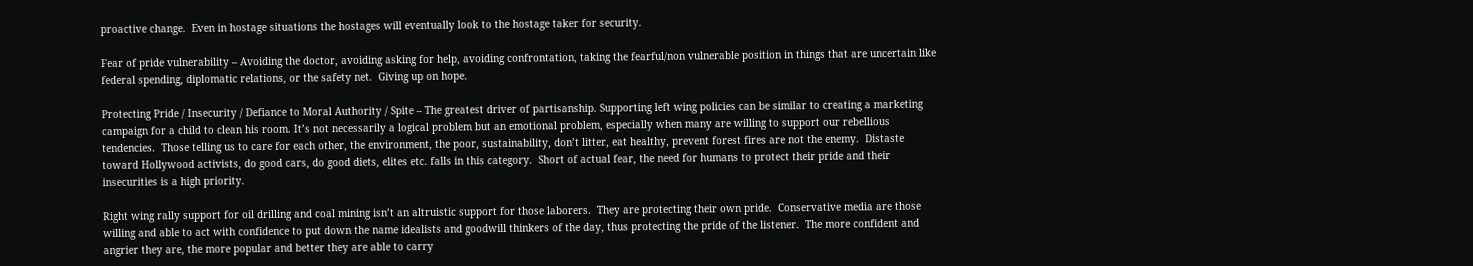proactive change.  Even in hostage situations the hostages will eventually look to the hostage taker for security.

Fear of pride vulnerability – Avoiding the doctor, avoiding asking for help, avoiding confrontation, taking the fearful/non vulnerable position in things that are uncertain like federal spending, diplomatic relations, or the safety net.  Giving up on hope.

Protecting Pride / Insecurity / Defiance to Moral Authority / Spite – The greatest driver of partisanship. Supporting left wing policies can be similar to creating a marketing campaign for a child to clean his room. It’s not necessarily a logical problem but an emotional problem, especially when many are willing to support our rebellious tendencies.  Those telling us to care for each other, the environment, the poor, sustainability, don’t litter, eat healthy, prevent forest fires are not the enemy.  Distaste toward Hollywood activists, do good cars, do good diets, elites etc. falls in this category.  Short of actual fear, the need for humans to protect their pride and their insecurities is a high priority.

Right wing rally support for oil drilling and coal mining isn’t an altruistic support for those laborers.  They are protecting their own pride.  Conservative media are those willing and able to act with confidence to put down the name idealists and goodwill thinkers of the day, thus protecting the pride of the listener.  The more confident and angrier they are, the more popular and better they are able to carry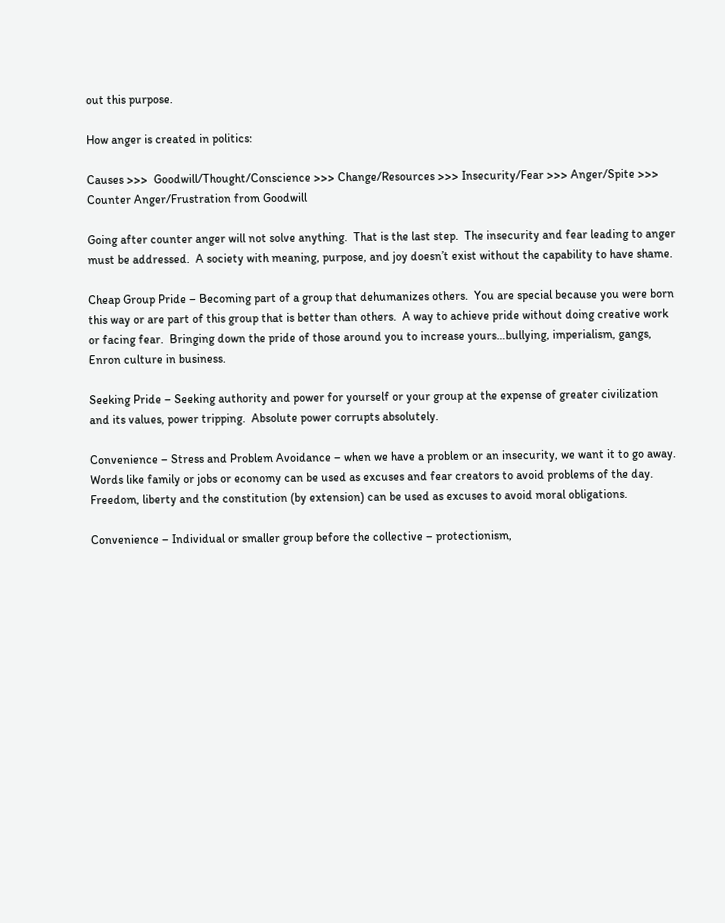out this purpose.

How anger is created in politics:

Causes >>>  Goodwill/Thought/Conscience >>> Change/Resources >>> Insecurity/Fear >>> Anger/Spite >>> Counter Anger/Frustration from Goodwill

Going after counter anger will not solve anything.  That is the last step.  The insecurity and fear leading to anger must be addressed.  A society with meaning, purpose, and joy doesn’t exist without the capability to have shame.

Cheap Group Pride – Becoming part of a group that dehumanizes others.  You are special because you were born this way or are part of this group that is better than others.  A way to achieve pride without doing creative work or facing fear.  Bringing down the pride of those around you to increase yours…bullying, imperialism, gangs, Enron culture in business.

Seeking Pride – Seeking authority and power for yourself or your group at the expense of greater civilization and its values, power tripping.  Absolute power corrupts absolutely.

Convenience – Stress and Problem Avoidance – when we have a problem or an insecurity, we want it to go away.  Words like family or jobs or economy can be used as excuses and fear creators to avoid problems of the day.  Freedom, liberty and the constitution (by extension) can be used as excuses to avoid moral obligations.

Convenience – Individual or smaller group before the collective – protectionism,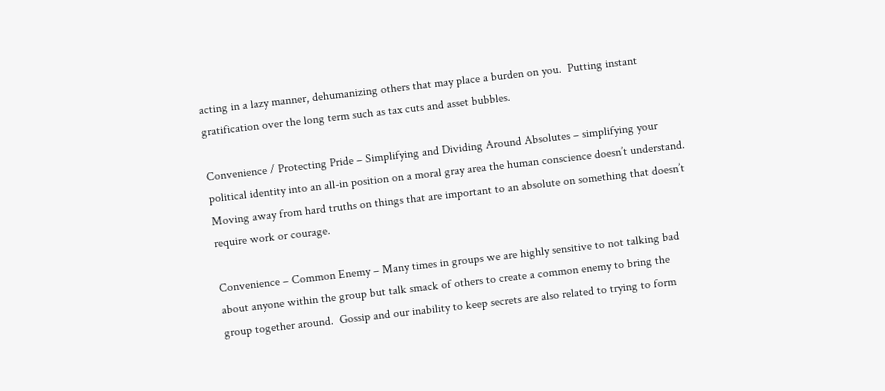acting in a lazy manner, dehumanizing others that may place a burden on you.  Putting instant gratification over the long term such as tax cuts and asset bubbles.

Convenience / Protecting Pride – Simplifying and Dividing Around Absolutes – simplifying your political identity into an all-in position on a moral gray area the human conscience doesn’t understand.  Moving away from hard truths on things that are important to an absolute on something that doesn’t require work or courage.

Convenience – Common Enemy – Many times in groups we are highly sensitive to not talking bad about anyone within the group but talk smack of others to create a common enemy to bring the group together around.  Gossip and our inability to keep secrets are also related to trying to form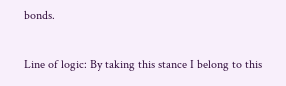bonds.

Line of logic: By taking this stance I belong to this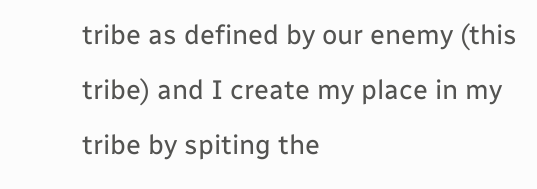tribe as defined by our enemy (this tribe) and I create my place in my tribe by spiting the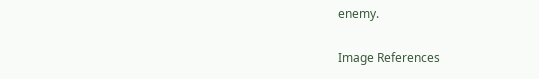enemy.

Image References